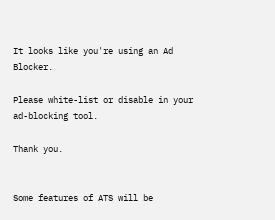It looks like you're using an Ad Blocker.

Please white-list or disable in your ad-blocking tool.

Thank you.


Some features of ATS will be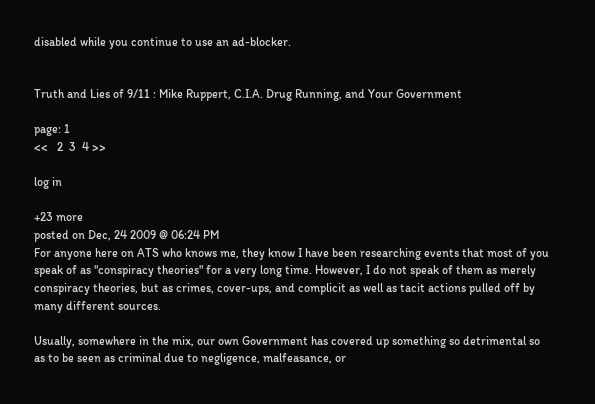disabled while you continue to use an ad-blocker.


Truth and Lies of 9/11 : Mike Ruppert, C.I.A. Drug Running, and Your Government

page: 1
<<   2  3  4 >>

log in

+23 more
posted on Dec, 24 2009 @ 06:24 PM
For anyone here on ATS who knows me, they know I have been researching events that most of you speak of as "conspiracy theories" for a very long time. However, I do not speak of them as merely conspiracy theories, but as crimes, cover-ups, and complicit as well as tacit actions pulled off by many different sources.

Usually, somewhere in the mix, our own Government has covered up something so detrimental so as to be seen as criminal due to negligence, malfeasance, or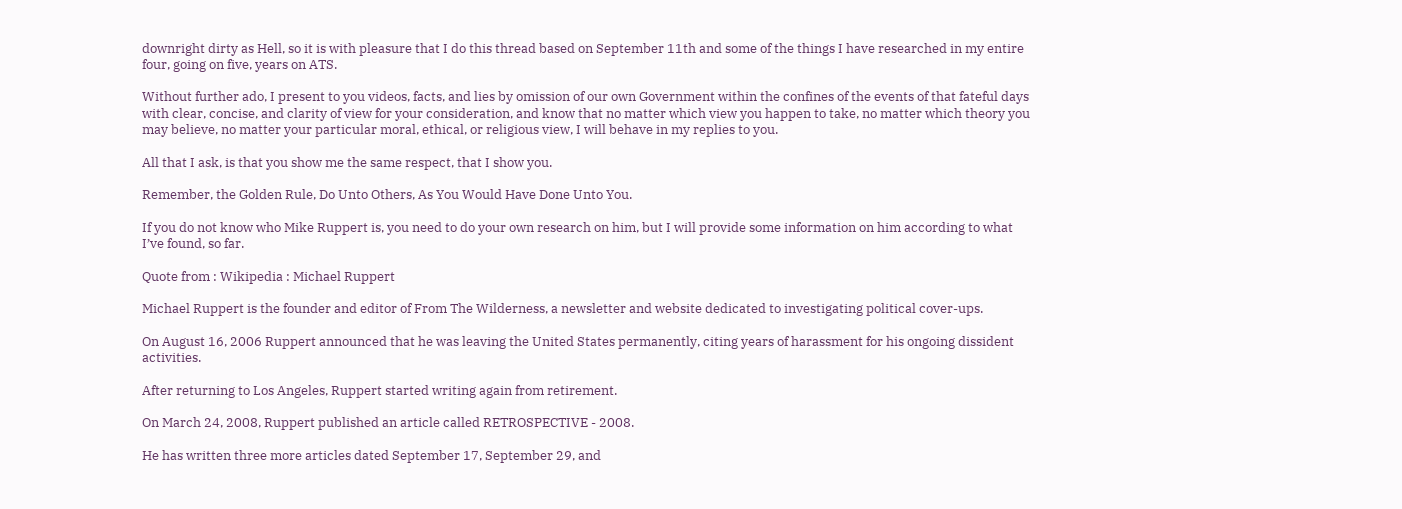downright dirty as Hell, so it is with pleasure that I do this thread based on September 11th and some of the things I have researched in my entire four, going on five, years on ATS.

Without further ado, I present to you videos, facts, and lies by omission of our own Government within the confines of the events of that fateful days with clear, concise, and clarity of view for your consideration, and know that no matter which view you happen to take, no matter which theory you may believe, no matter your particular moral, ethical, or religious view, I will behave in my replies to you.

All that I ask, is that you show me the same respect, that I show you.

Remember, the Golden Rule, Do Unto Others, As You Would Have Done Unto You.

If you do not know who Mike Ruppert is, you need to do your own research on him, but I will provide some information on him according to what I’ve found, so far.

Quote from : Wikipedia : Michael Ruppert

Michael Ruppert is the founder and editor of From The Wilderness, a newsletter and website dedicated to investigating political cover-ups.

On August 16, 2006 Ruppert announced that he was leaving the United States permanently, citing years of harassment for his ongoing dissident activities.

After returning to Los Angeles, Ruppert started writing again from retirement.

On March 24, 2008, Ruppert published an article called RETROSPECTIVE - 2008.

He has written three more articles dated September 17, September 29, and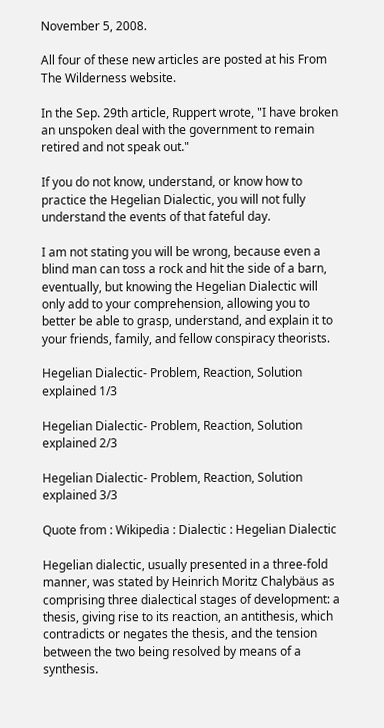November 5, 2008.

All four of these new articles are posted at his From The Wilderness website.

In the Sep. 29th article, Ruppert wrote, "I have broken an unspoken deal with the government to remain retired and not speak out."

If you do not know, understand, or know how to practice the Hegelian Dialectic, you will not fully understand the events of that fateful day.

I am not stating you will be wrong, because even a blind man can toss a rock and hit the side of a barn, eventually, but knowing the Hegelian Dialectic will only add to your comprehension, allowing you to better be able to grasp, understand, and explain it to your friends, family, and fellow conspiracy theorists.

Hegelian Dialectic- Problem, Reaction, Solution explained 1/3

Hegelian Dialectic- Problem, Reaction, Solution explained 2/3

Hegelian Dialectic- Problem, Reaction, Solution explained 3/3

Quote from : Wikipedia : Dialectic : Hegelian Dialectic

Hegelian dialectic, usually presented in a three-fold manner, was stated by Heinrich Moritz Chalybäus as comprising three dialectical stages of development: a thesis, giving rise to its reaction, an antithesis, which contradicts or negates the thesis, and the tension between the two being resolved by means of a synthesis.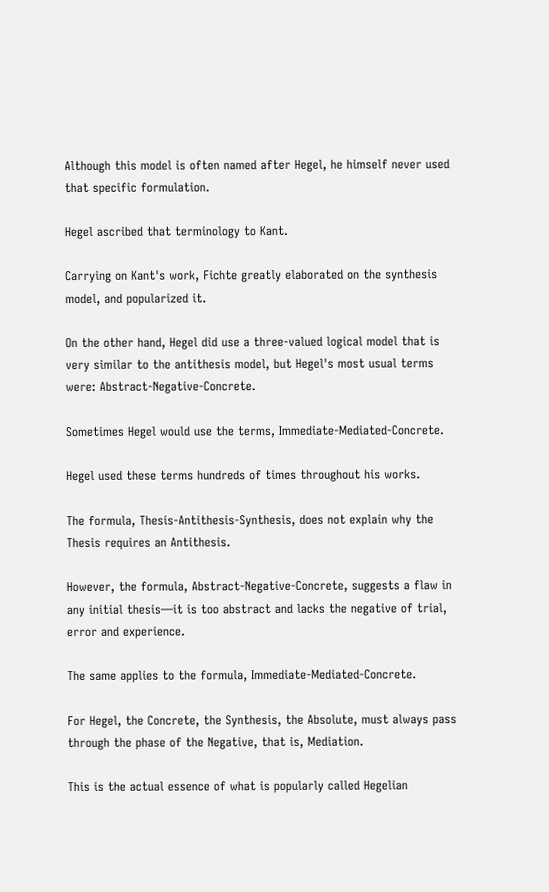Although this model is often named after Hegel, he himself never used that specific formulation.

Hegel ascribed that terminology to Kant.

Carrying on Kant's work, Fichte greatly elaborated on the synthesis model, and popularized it.

On the other hand, Hegel did use a three-valued logical model that is very similar to the antithesis model, but Hegel's most usual terms were: Abstract-Negative-Concrete.

Sometimes Hegel would use the terms, Immediate-Mediated-Concrete.

Hegel used these terms hundreds of times throughout his works.

The formula, Thesis-Antithesis-Synthesis, does not explain why the Thesis requires an Antithesis.

However, the formula, Abstract-Negative-Concrete, suggests a flaw in any initial thesis—it is too abstract and lacks the negative of trial, error and experience.

The same applies to the formula, Immediate-Mediated-Concrete.

For Hegel, the Concrete, the Synthesis, the Absolute, must always pass through the phase of the Negative, that is, Mediation.

This is the actual essence of what is popularly called Hegelian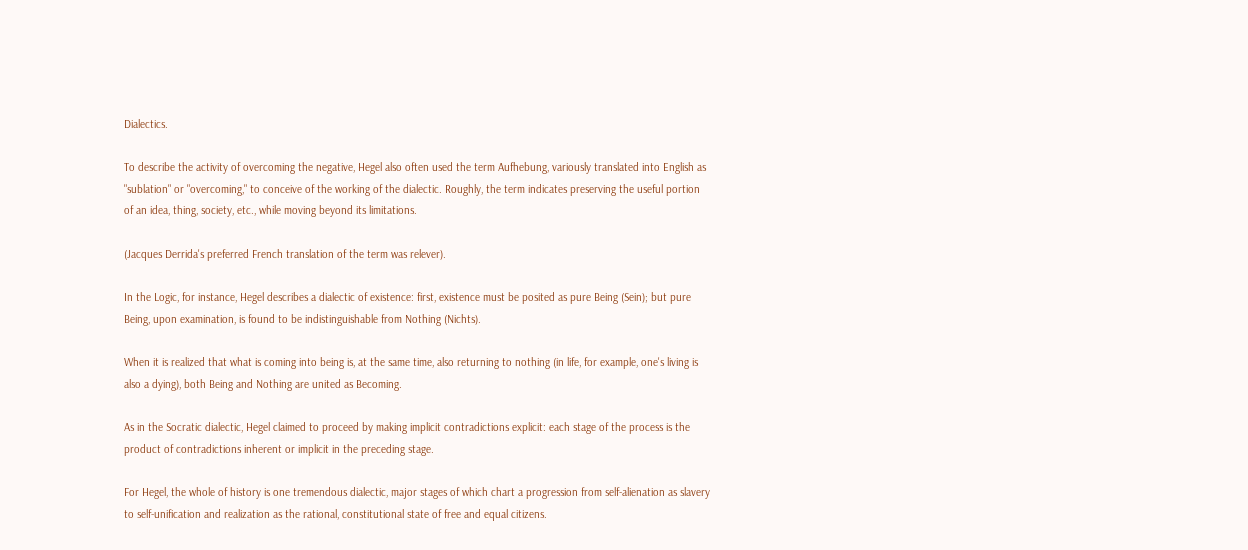Dialectics.

To describe the activity of overcoming the negative, Hegel also often used the term Aufhebung, variously translated into English as "sublation" or "overcoming," to conceive of the working of the dialectic. Roughly, the term indicates preserving the useful portion of an idea, thing, society, etc., while moving beyond its limitations.

(Jacques Derrida's preferred French translation of the term was relever).

In the Logic, for instance, Hegel describes a dialectic of existence: first, existence must be posited as pure Being (Sein); but pure Being, upon examination, is found to be indistinguishable from Nothing (Nichts).

When it is realized that what is coming into being is, at the same time, also returning to nothing (in life, for example, one's living is also a dying), both Being and Nothing are united as Becoming.

As in the Socratic dialectic, Hegel claimed to proceed by making implicit contradictions explicit: each stage of the process is the product of contradictions inherent or implicit in the preceding stage.

For Hegel, the whole of history is one tremendous dialectic, major stages of which chart a progression from self-alienation as slavery to self-unification and realization as the rational, constitutional state of free and equal citizens.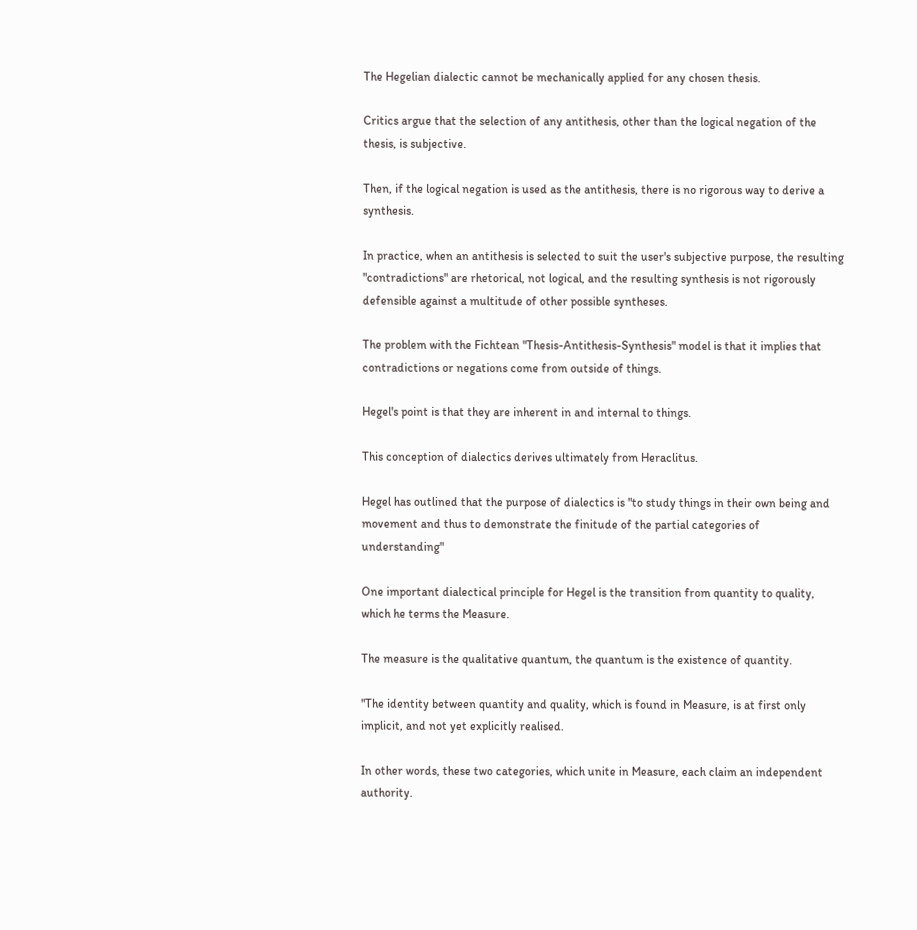The Hegelian dialectic cannot be mechanically applied for any chosen thesis.

Critics argue that the selection of any antithesis, other than the logical negation of the thesis, is subjective.

Then, if the logical negation is used as the antithesis, there is no rigorous way to derive a synthesis.

In practice, when an antithesis is selected to suit the user's subjective purpose, the resulting "contradictions" are rhetorical, not logical, and the resulting synthesis is not rigorously defensible against a multitude of other possible syntheses.

The problem with the Fichtean "Thesis-Antithesis-Synthesis" model is that it implies that contradictions or negations come from outside of things.

Hegel's point is that they are inherent in and internal to things.

This conception of dialectics derives ultimately from Heraclitus.

Hegel has outlined that the purpose of dialectics is "to study things in their own being and movement and thus to demonstrate the finitude of the partial categories of understanding"

One important dialectical principle for Hegel is the transition from quantity to quality, which he terms the Measure.

The measure is the qualitative quantum, the quantum is the existence of quantity.

"The identity between quantity and quality, which is found in Measure, is at first only implicit, and not yet explicitly realised.

In other words, these two categories, which unite in Measure, each claim an independent authority.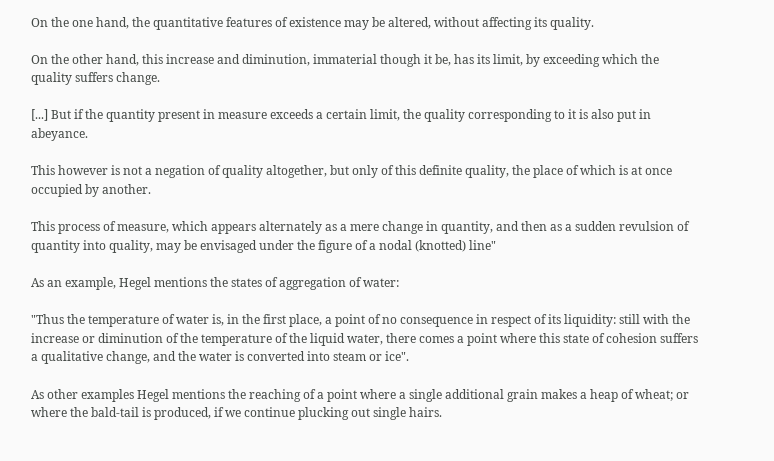On the one hand, the quantitative features of existence may be altered, without affecting its quality.

On the other hand, this increase and diminution, immaterial though it be, has its limit, by exceeding which the quality suffers change.

[...] But if the quantity present in measure exceeds a certain limit, the quality corresponding to it is also put in abeyance.

This however is not a negation of quality altogether, but only of this definite quality, the place of which is at once occupied by another.

This process of measure, which appears alternately as a mere change in quantity, and then as a sudden revulsion of quantity into quality, may be envisaged under the figure of a nodal (knotted) line"

As an example, Hegel mentions the states of aggregation of water:

"Thus the temperature of water is, in the first place, a point of no consequence in respect of its liquidity: still with the increase or diminution of the temperature of the liquid water, there comes a point where this state of cohesion suffers a qualitative change, and the water is converted into steam or ice".

As other examples Hegel mentions the reaching of a point where a single additional grain makes a heap of wheat; or where the bald-tail is produced, if we continue plucking out single hairs.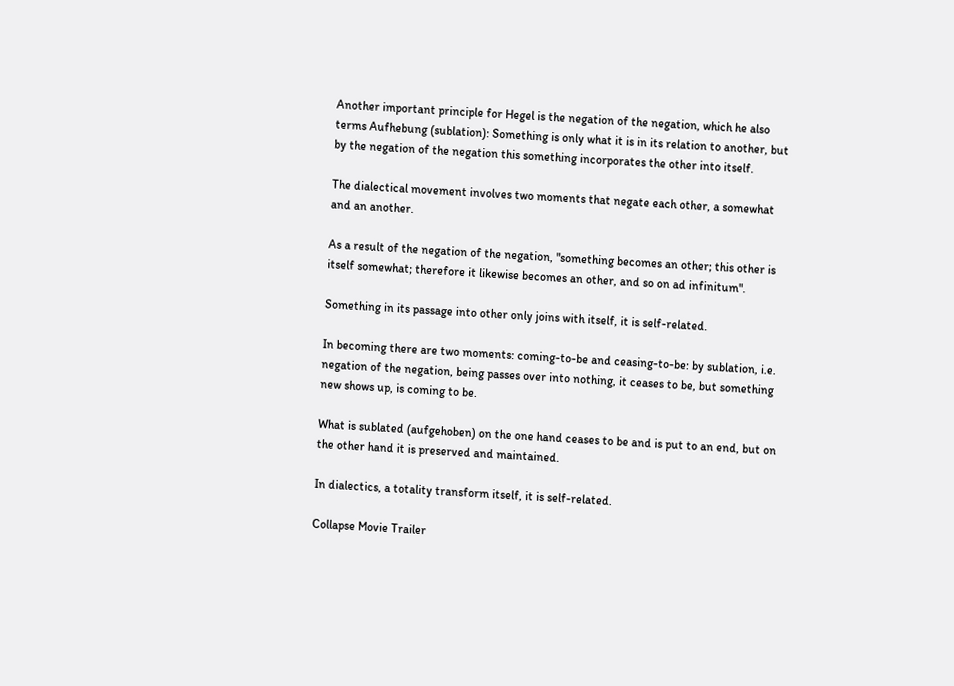Another important principle for Hegel is the negation of the negation, which he also terms Aufhebung (sublation): Something is only what it is in its relation to another, but by the negation of the negation this something incorporates the other into itself.

The dialectical movement involves two moments that negate each other, a somewhat and an another.

As a result of the negation of the negation, "something becomes an other; this other is itself somewhat; therefore it likewise becomes an other, and so on ad infinitum".

Something in its passage into other only joins with itself, it is self-related.

In becoming there are two moments: coming-to-be and ceasing-to-be: by sublation, i.e. negation of the negation, being passes over into nothing, it ceases to be, but something new shows up, is coming to be.

What is sublated (aufgehoben) on the one hand ceases to be and is put to an end, but on the other hand it is preserved and maintained.

In dialectics, a totality transform itself, it is self-related.

Collapse Movie Trailer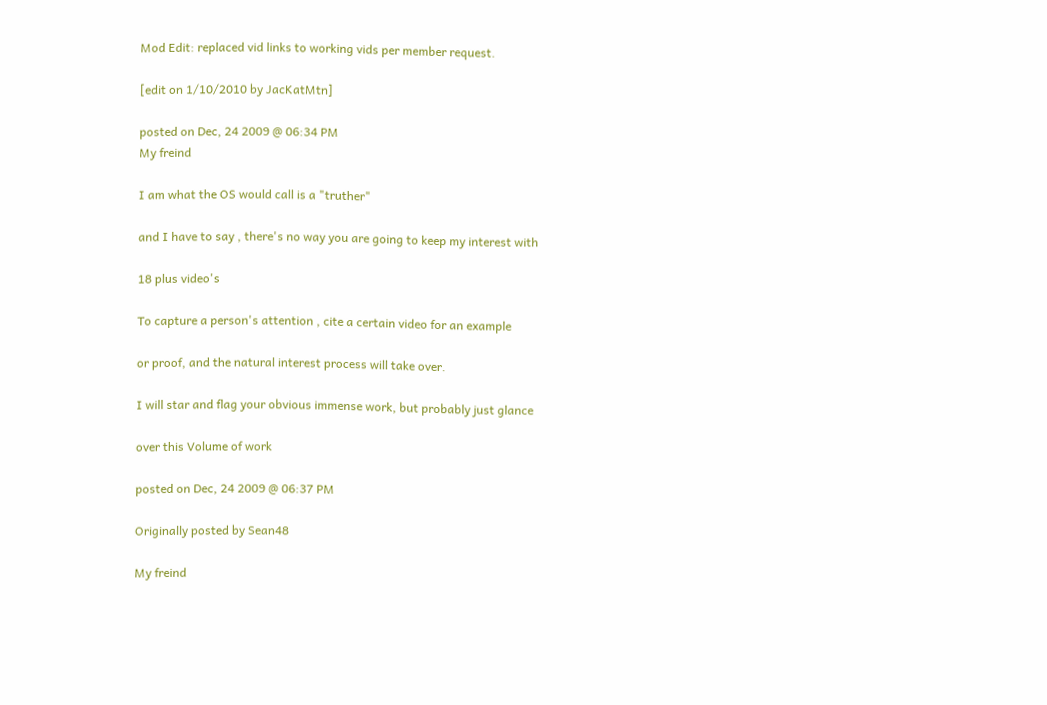Mod Edit: replaced vid links to working vids per member request.

[edit on 1/10/2010 by JacKatMtn]

posted on Dec, 24 2009 @ 06:34 PM
My freind

I am what the OS would call is a "truther"

and I have to say , there's no way you are going to keep my interest with

18 plus video's

To capture a person's attention , cite a certain video for an example

or proof, and the natural interest process will take over.

I will star and flag your obvious immense work, but probably just glance

over this Volume of work

posted on Dec, 24 2009 @ 06:37 PM

Originally posted by Sean48

My freind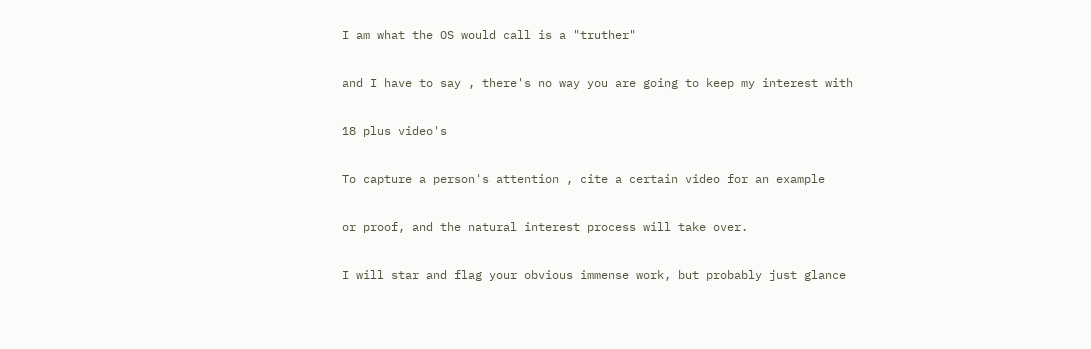I am what the OS would call is a "truther"

and I have to say , there's no way you are going to keep my interest with

18 plus video's

To capture a person's attention , cite a certain video for an example

or proof, and the natural interest process will take over.

I will star and flag your obvious immense work, but probably just glance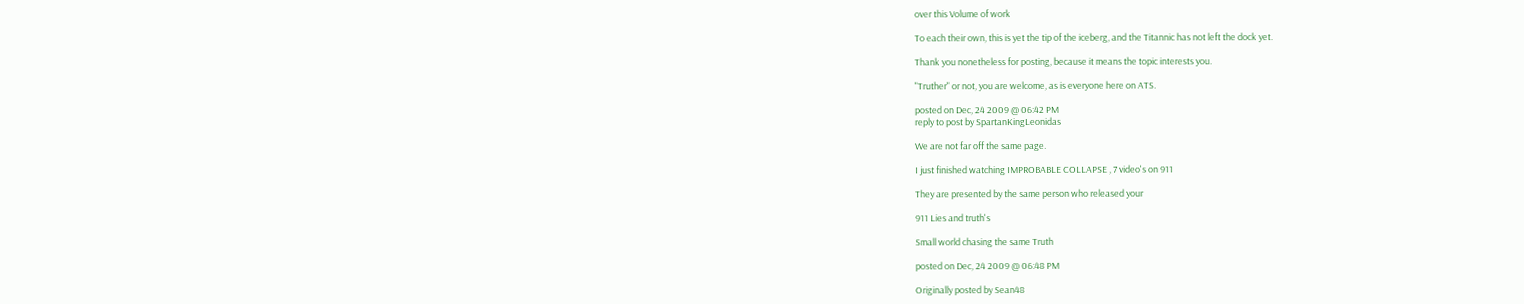over this Volume of work

To each their own, this is yet the tip of the iceberg, and the Titannic has not left the dock yet.

Thank you nonetheless for posting, because it means the topic interests you.

"Truther" or not, you are welcome, as is everyone here on ATS.

posted on Dec, 24 2009 @ 06:42 PM
reply to post by SpartanKingLeonidas

We are not far off the same page.

I just finished watching IMPROBABLE COLLAPSE , 7 video's on 911

They are presented by the same person who released your

911 Lies and truth's

Small world chasing the same Truth

posted on Dec, 24 2009 @ 06:48 PM

Originally posted by Sean48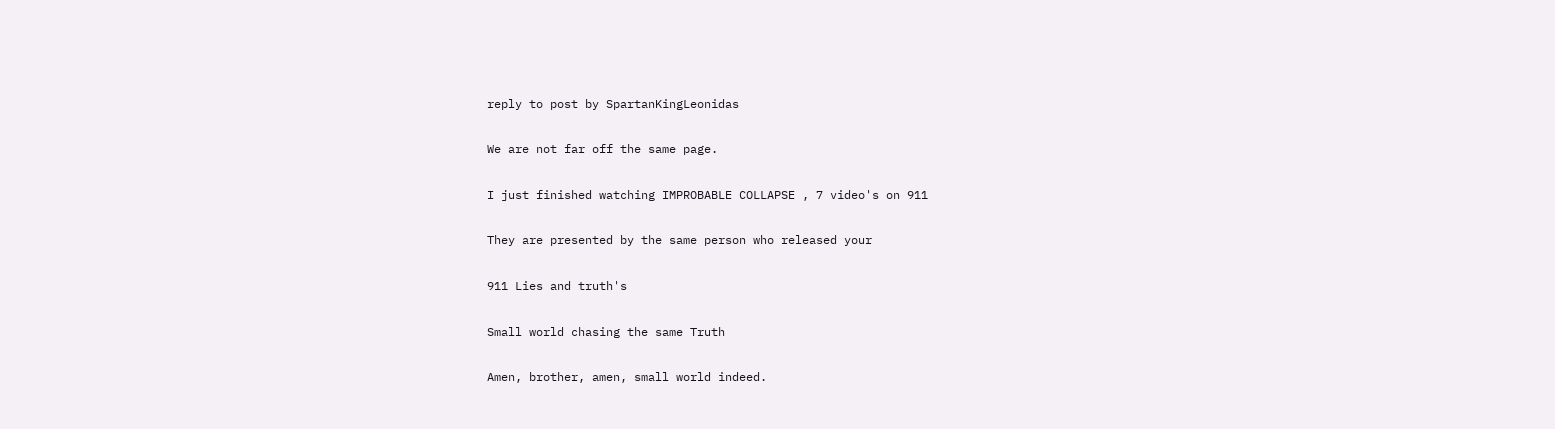reply to post by SpartanKingLeonidas

We are not far off the same page.

I just finished watching IMPROBABLE COLLAPSE , 7 video's on 911

They are presented by the same person who released your

911 Lies and truth's

Small world chasing the same Truth

Amen, brother, amen, small world indeed.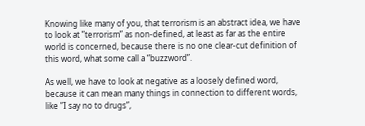Knowing like many of you, that terrorism is an abstract idea, we have to look at ”terrorism” as non-defined, at least as far as the entire world is concerned, because there is no one clear-cut definition of this word, what some call a “buzzword”.

As well, we have to look at negative as a loosely defined word, because it can mean many things in connection to different words, like ”I say no to drugs”,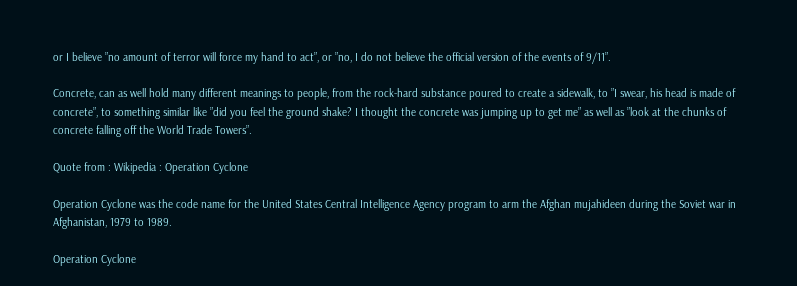or I believe ”no amount of terror will force my hand to act”, or ”no, I do not believe the official version of the events of 9/11”.

Concrete, can as well hold many different meanings to people, from the rock-hard substance poured to create a sidewalk, to ”I swear, his head is made of concrete”, to something similar like ”did you feel the ground shake? I thought the concrete was jumping up to get me” as well as ”look at the chunks of concrete falling off the World Trade Towers”.

Quote from : Wikipedia : Operation Cyclone

Operation Cyclone was the code name for the United States Central Intelligence Agency program to arm the Afghan mujahideen during the Soviet war in Afghanistan, 1979 to 1989.

Operation Cyclone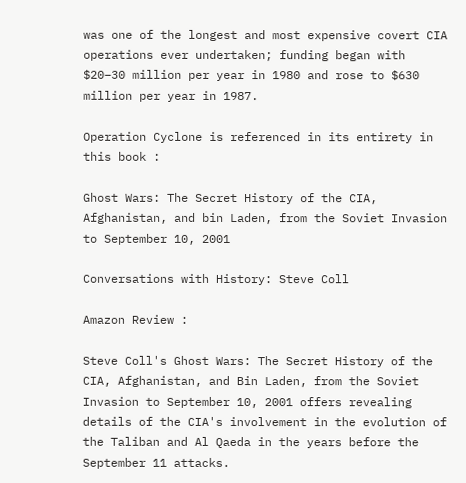was one of the longest and most expensive covert CIA operations ever undertaken; funding began with $20–30 million per year in 1980 and rose to $630 million per year in 1987.

Operation Cyclone is referenced in its entirety in this book :

Ghost Wars: The Secret History of the CIA, Afghanistan, and bin Laden, from the Soviet Invasion to September 10, 2001

Conversations with History: Steve Coll

Amazon Review :

Steve Coll's Ghost Wars: The Secret History of the CIA, Afghanistan, and Bin Laden, from the Soviet Invasion to September 10, 2001 offers revealing details of the CIA's involvement in the evolution of the Taliban and Al Qaeda in the years before the September 11 attacks.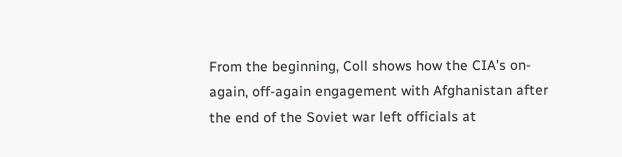From the beginning, Coll shows how the CIA's on-again, off-again engagement with Afghanistan after the end of the Soviet war left officials at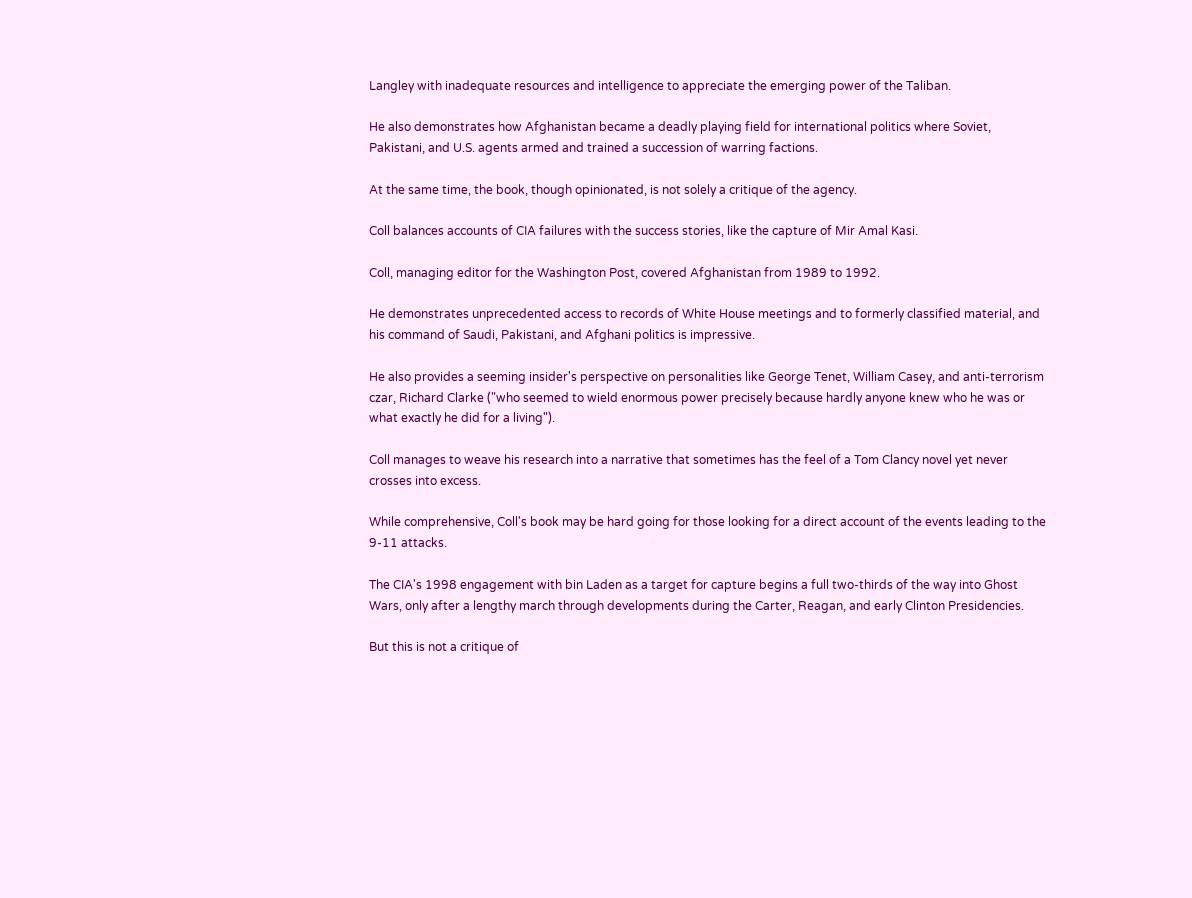Langley with inadequate resources and intelligence to appreciate the emerging power of the Taliban.

He also demonstrates how Afghanistan became a deadly playing field for international politics where Soviet, Pakistani, and U.S. agents armed and trained a succession of warring factions.

At the same time, the book, though opinionated, is not solely a critique of the agency.

Coll balances accounts of CIA failures with the success stories, like the capture of Mir Amal Kasi.

Coll, managing editor for the Washington Post, covered Afghanistan from 1989 to 1992.

He demonstrates unprecedented access to records of White House meetings and to formerly classified material, and his command of Saudi, Pakistani, and Afghani politics is impressive.

He also provides a seeming insider's perspective on personalities like George Tenet, William Casey, and anti-terrorism czar, Richard Clarke ("who seemed to wield enormous power precisely because hardly anyone knew who he was or what exactly he did for a living").

Coll manages to weave his research into a narrative that sometimes has the feel of a Tom Clancy novel yet never crosses into excess.

While comprehensive, Coll's book may be hard going for those looking for a direct account of the events leading to the 9-11 attacks.

The CIA's 1998 engagement with bin Laden as a target for capture begins a full two-thirds of the way into Ghost Wars, only after a lengthy march through developments during the Carter, Reagan, and early Clinton Presidencies.

But this is not a critique of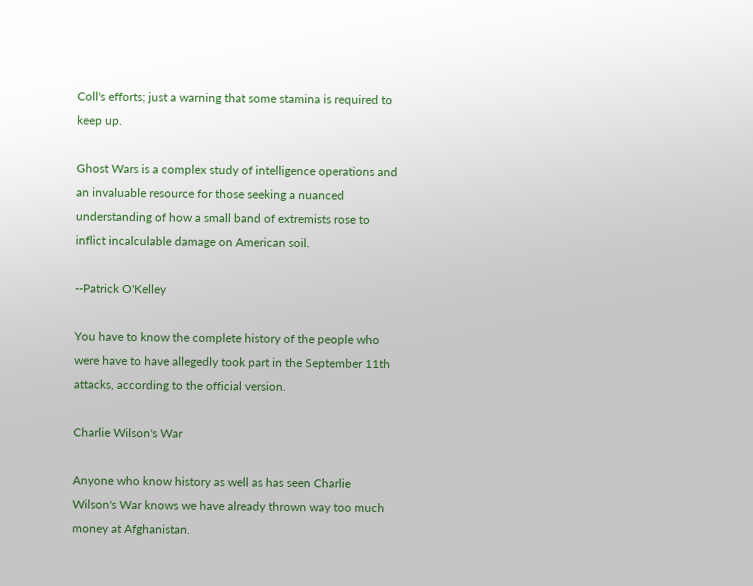Coll's efforts; just a warning that some stamina is required to keep up.

Ghost Wars is a complex study of intelligence operations and an invaluable resource for those seeking a nuanced understanding of how a small band of extremists rose to inflict incalculable damage on American soil.

--Patrick O'Kelley

You have to know the complete history of the people who were have to have allegedly took part in the September 11th attacks, according to the official version.

Charlie Wilson's War

Anyone who know history as well as has seen Charlie Wilson's War knows we have already thrown way too much money at Afghanistan.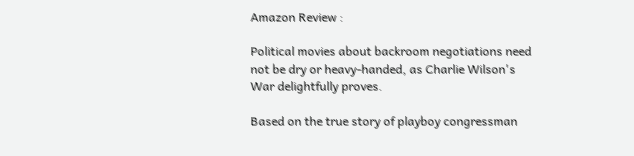Amazon Review :

Political movies about backroom negotiations need not be dry or heavy-handed, as Charlie Wilson's War delightfully proves.

Based on the true story of playboy congressman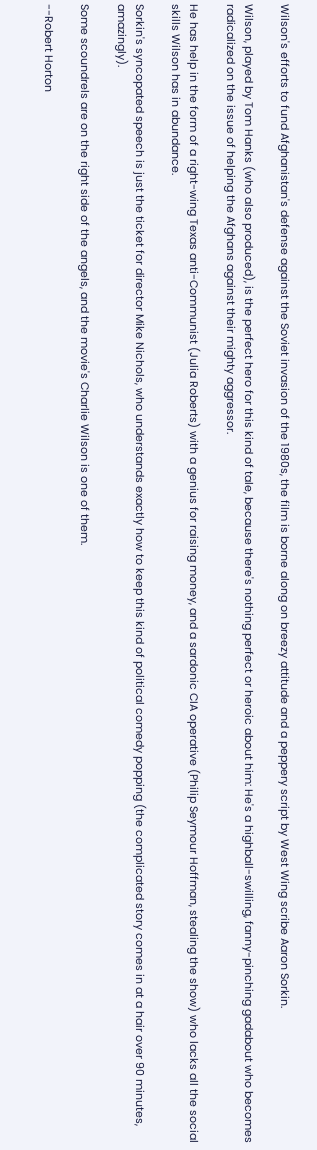Wilson's efforts to fund Afghanistan's defense against the Soviet invasion of the 1980s, the film is borne along on breezy attitude and a peppery script by West Wing scribe Aaron Sorkin.

Wilson, played by Tom Hanks (who also produced), is the perfect hero for this kind of tale, because there's nothing perfect or heroic about him: He's a highball-swilling, fanny-pinching gadabout who becomes radicalized on the issue of helping the Afghans against their mighty aggressor.

He has help in the form of a right-wing Texas anti-Communist (Julia Roberts) with a genius for raising money, and a sardonic CIA operative (Philip Seymour Hoffman, stealing the show) who lacks all the social skills Wilson has in abundance.

Sorkin's syncopated speech is just the ticket for director Mike Nichols, who understands exactly how to keep this kind of political comedy popping (the complicated story comes in at a hair over 90 minutes, amazingly).

Some scoundrels are on the right side of the angels, and the movie's Charlie Wilson is one of them.

--Robert Horton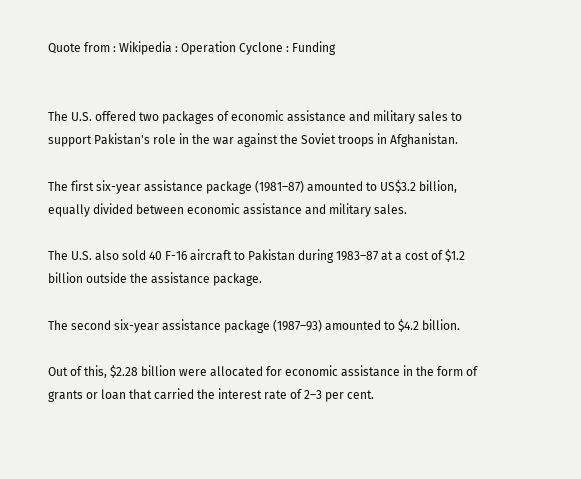Quote from : Wikipedia : Operation Cyclone : Funding


The U.S. offered two packages of economic assistance and military sales to support Pakistan's role in the war against the Soviet troops in Afghanistan.

The first six-year assistance package (1981–87) amounted to US$3.2 billion, equally divided between economic assistance and military sales.

The U.S. also sold 40 F-16 aircraft to Pakistan during 1983–87 at a cost of $1.2 billion outside the assistance package.

The second six-year assistance package (1987–93) amounted to $4.2 billion.

Out of this, $2.28 billion were allocated for economic assistance in the form of grants or loan that carried the interest rate of 2–3 per cent.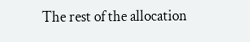The rest of the allocation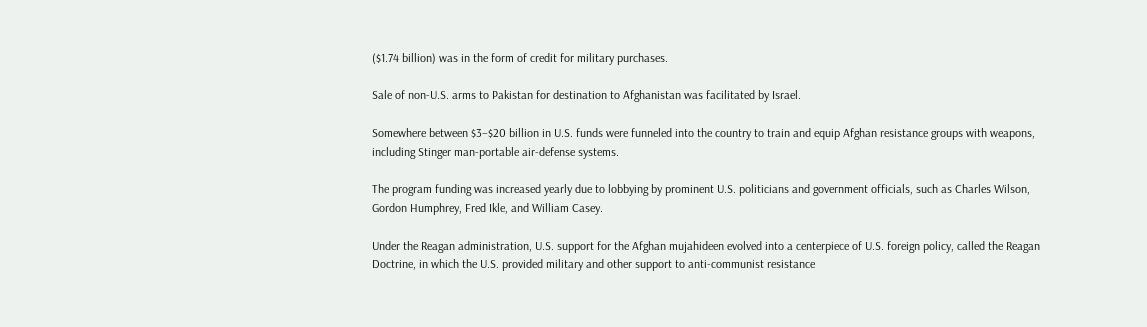($1.74 billion) was in the form of credit for military purchases.

Sale of non-U.S. arms to Pakistan for destination to Afghanistan was facilitated by Israel.

Somewhere between $3–$20 billion in U.S. funds were funneled into the country to train and equip Afghan resistance groups with weapons, including Stinger man-portable air-defense systems.

The program funding was increased yearly due to lobbying by prominent U.S. politicians and government officials, such as Charles Wilson, Gordon Humphrey, Fred Ikle, and William Casey.

Under the Reagan administration, U.S. support for the Afghan mujahideen evolved into a centerpiece of U.S. foreign policy, called the Reagan Doctrine, in which the U.S. provided military and other support to anti-communist resistance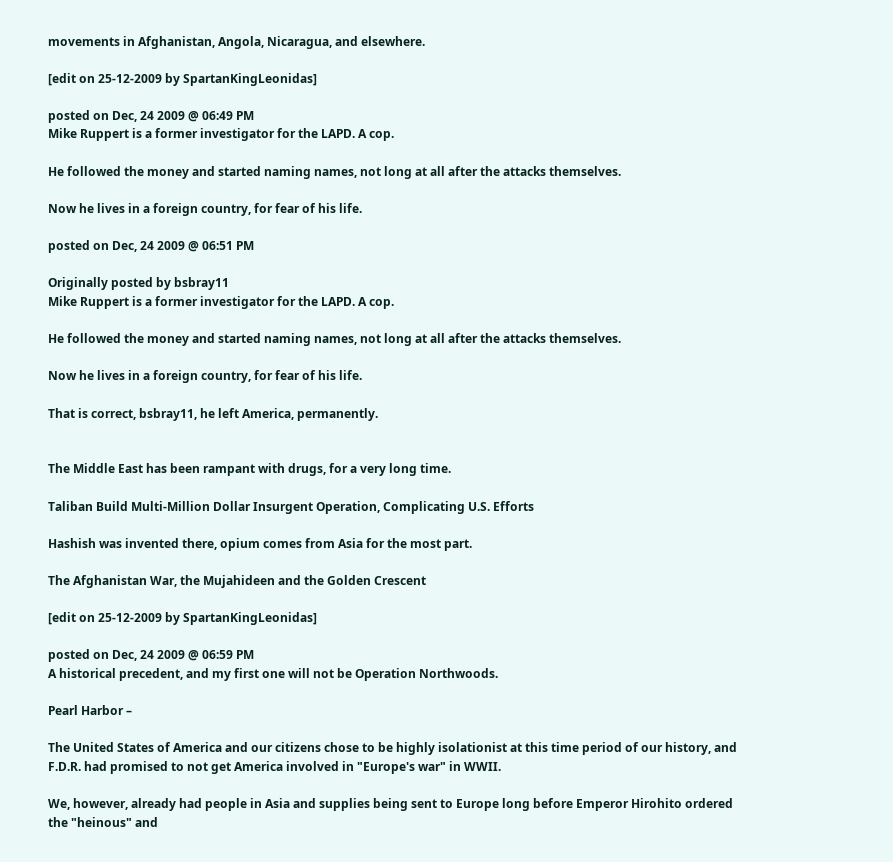movements in Afghanistan, Angola, Nicaragua, and elsewhere.

[edit on 25-12-2009 by SpartanKingLeonidas]

posted on Dec, 24 2009 @ 06:49 PM
Mike Ruppert is a former investigator for the LAPD. A cop.

He followed the money and started naming names, not long at all after the attacks themselves.

Now he lives in a foreign country, for fear of his life.

posted on Dec, 24 2009 @ 06:51 PM

Originally posted by bsbray11
Mike Ruppert is a former investigator for the LAPD. A cop.

He followed the money and started naming names, not long at all after the attacks themselves.

Now he lives in a foreign country, for fear of his life.

That is correct, bsbray11, he left America, permanently.


The Middle East has been rampant with drugs, for a very long time.

Taliban Build Multi-Million Dollar Insurgent Operation, Complicating U.S. Efforts

Hashish was invented there, opium comes from Asia for the most part.

The Afghanistan War, the Mujahideen and the Golden Crescent

[edit on 25-12-2009 by SpartanKingLeonidas]

posted on Dec, 24 2009 @ 06:59 PM
A historical precedent, and my first one will not be Operation Northwoods.

Pearl Harbor –

The United States of America and our citizens chose to be highly isolationist at this time period of our history, and F.D.R. had promised to not get America involved in "Europe's war" in WWII.

We, however, already had people in Asia and supplies being sent to Europe long before Emperor Hirohito ordered the "heinous" and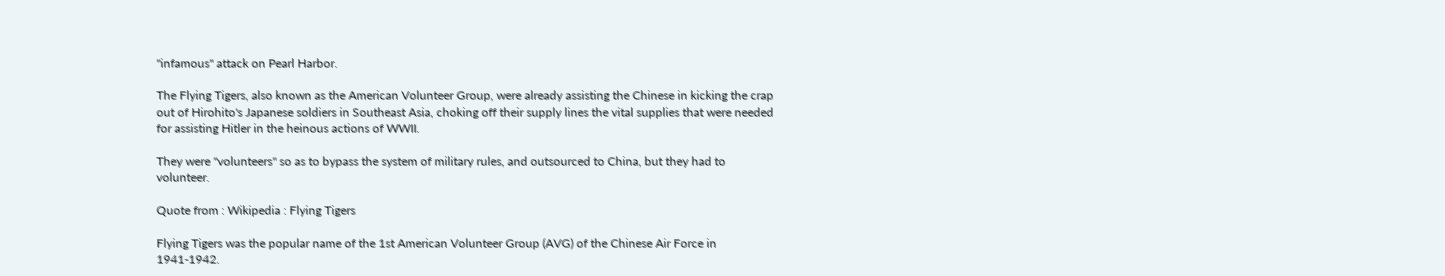"infamous" attack on Pearl Harbor.

The Flying Tigers, also known as the American Volunteer Group, were already assisting the Chinese in kicking the crap out of Hirohito's Japanese soldiers in Southeast Asia, choking off their supply lines the vital supplies that were needed for assisting Hitler in the heinous actions of WWII.

They were "volunteers" so as to bypass the system of military rules, and outsourced to China, but they had to volunteer.

Quote from : Wikipedia : Flying Tigers

Flying Tigers was the popular name of the 1st American Volunteer Group (AVG) of the Chinese Air Force in 1941-1942.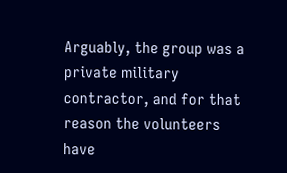Arguably, the group was a private military contractor, and for that reason the volunteers have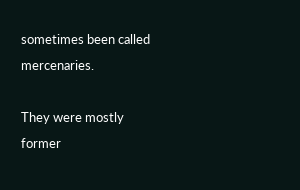sometimes been called mercenaries.

They were mostly former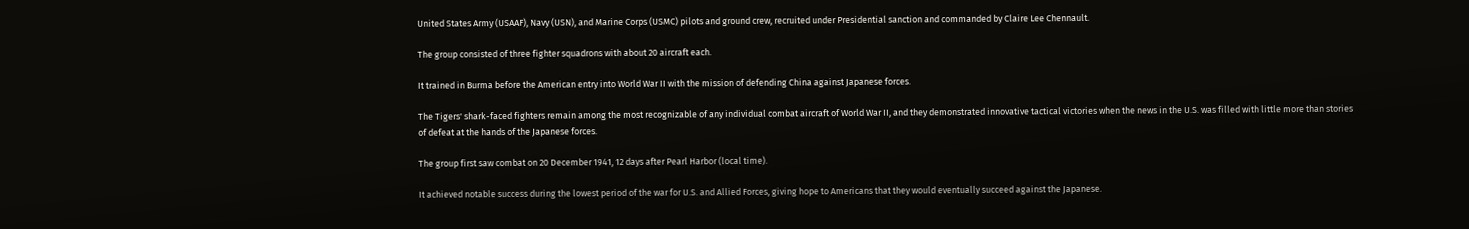United States Army (USAAF), Navy (USN), and Marine Corps (USMC) pilots and ground crew, recruited under Presidential sanction and commanded by Claire Lee Chennault.

The group consisted of three fighter squadrons with about 20 aircraft each.

It trained in Burma before the American entry into World War II with the mission of defending China against Japanese forces.

The Tigers' shark-faced fighters remain among the most recognizable of any individual combat aircraft of World War II, and they demonstrated innovative tactical victories when the news in the U.S. was filled with little more than stories of defeat at the hands of the Japanese forces.

The group first saw combat on 20 December 1941, 12 days after Pearl Harbor (local time).

It achieved notable success during the lowest period of the war for U.S. and Allied Forces, giving hope to Americans that they would eventually succeed against the Japanese.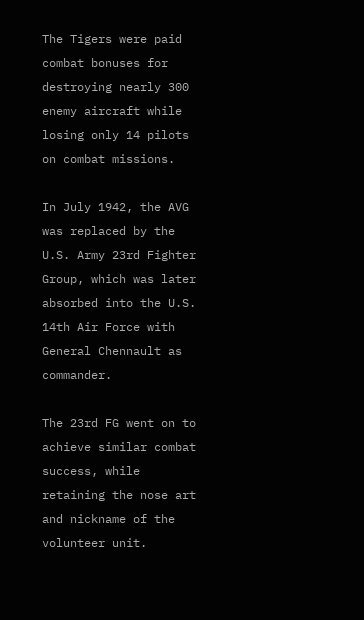The Tigers were paid combat bonuses for destroying nearly 300 enemy aircraft while losing only 14 pilots on combat missions.

In July 1942, the AVG was replaced by the U.S. Army 23rd Fighter Group, which was later absorbed into the U.S. 14th Air Force with General Chennault as commander.

The 23rd FG went on to achieve similar combat success, while retaining the nose art and nickname of the volunteer unit.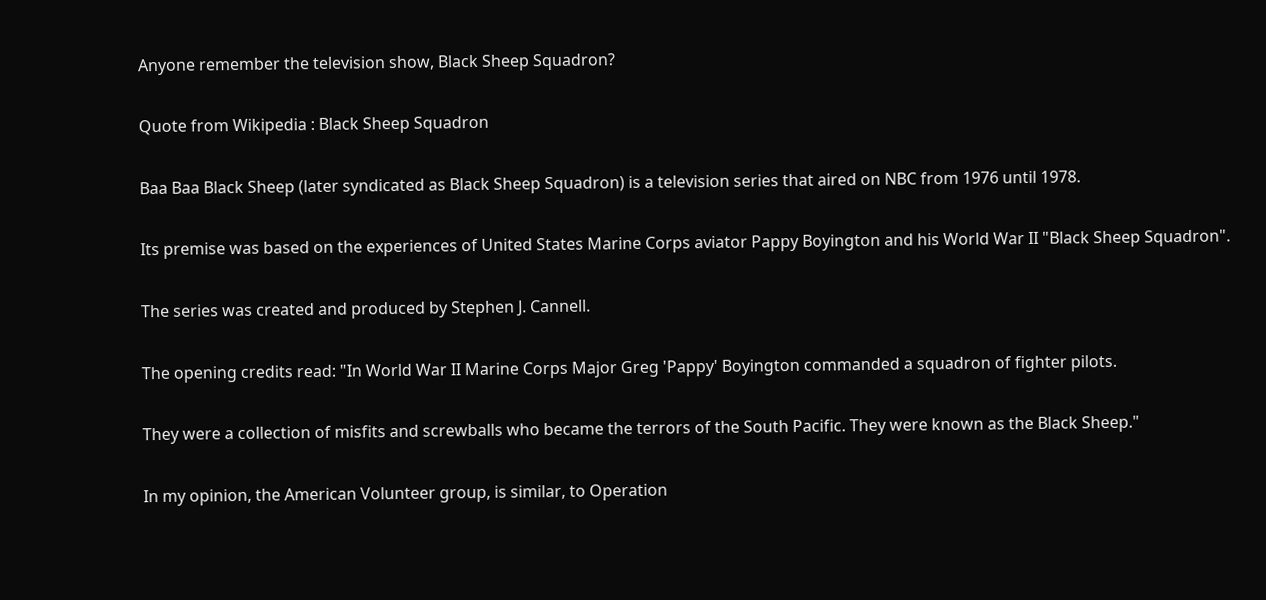Anyone remember the television show, Black Sheep Squadron?

Quote from Wikipedia : Black Sheep Squadron

Baa Baa Black Sheep (later syndicated as Black Sheep Squadron) is a television series that aired on NBC from 1976 until 1978.

Its premise was based on the experiences of United States Marine Corps aviator Pappy Boyington and his World War II "Black Sheep Squadron".

The series was created and produced by Stephen J. Cannell.

The opening credits read: "In World War II Marine Corps Major Greg 'Pappy' Boyington commanded a squadron of fighter pilots.

They were a collection of misfits and screwballs who became the terrors of the South Pacific. They were known as the Black Sheep."

In my opinion, the American Volunteer group, is similar, to Operation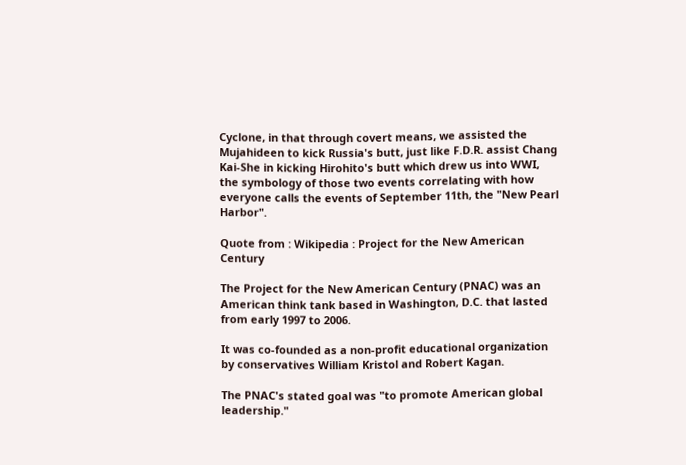Cyclone, in that through covert means, we assisted the Mujahideen to kick Russia's butt, just like F.D.R. assist Chang Kai-She in kicking Hirohito's butt which drew us into WWI, the symbology of those two events correlating with how everyone calls the events of September 11th, the "New Pearl Harbor".

Quote from : Wikipedia : Project for the New American Century

The Project for the New American Century (PNAC) was an American think tank based in Washington, D.C. that lasted from early 1997 to 2006.

It was co-founded as a non-profit educational organization by conservatives William Kristol and Robert Kagan.

The PNAC's stated goal was "to promote American global leadership."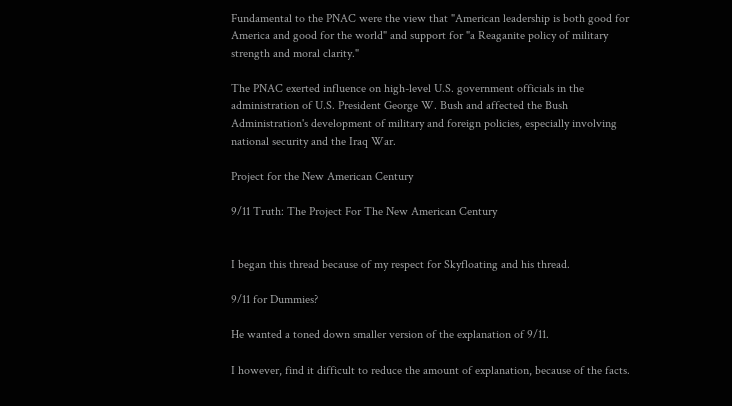Fundamental to the PNAC were the view that "American leadership is both good for America and good for the world" and support for "a Reaganite policy of military strength and moral clarity."

The PNAC exerted influence on high-level U.S. government officials in the administration of U.S. President George W. Bush and affected the Bush Administration's development of military and foreign policies, especially involving national security and the Iraq War.

Project for the New American Century

9/11 Truth: The Project For The New American Century


I began this thread because of my respect for Skyfloating and his thread.

9/11 for Dummies?

He wanted a toned down smaller version of the explanation of 9/11.

I however, find it difficult to reduce the amount of explanation, because of the facts.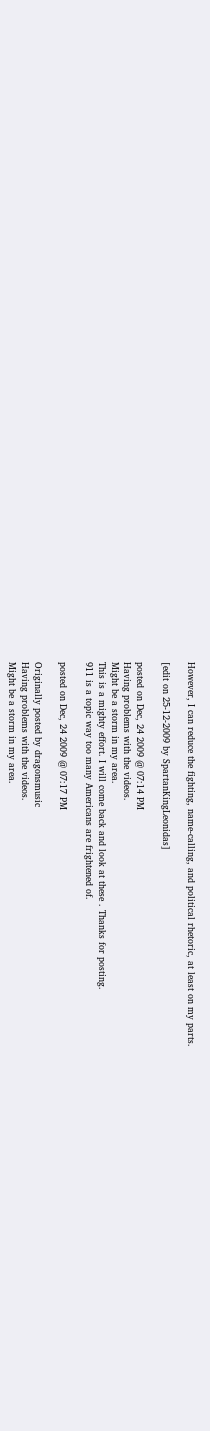However, I can reduce the fighting, name-calling, and political rhetoric, at least on my parts.

[edit on 25-12-2009 by SpartanKingLeonidas]

posted on Dec, 24 2009 @ 07:14 PM
Having problems with the videos.
Might be a storm in my area.
This is a mighty effort. I will come back and look at these . Thanks for posting.
911 is a topic way too many Americans are frightened of.

posted on Dec, 24 2009 @ 07:17 PM

Originally posted by dragonsmusic
Having problems with the videos.
Might be a storm in my area.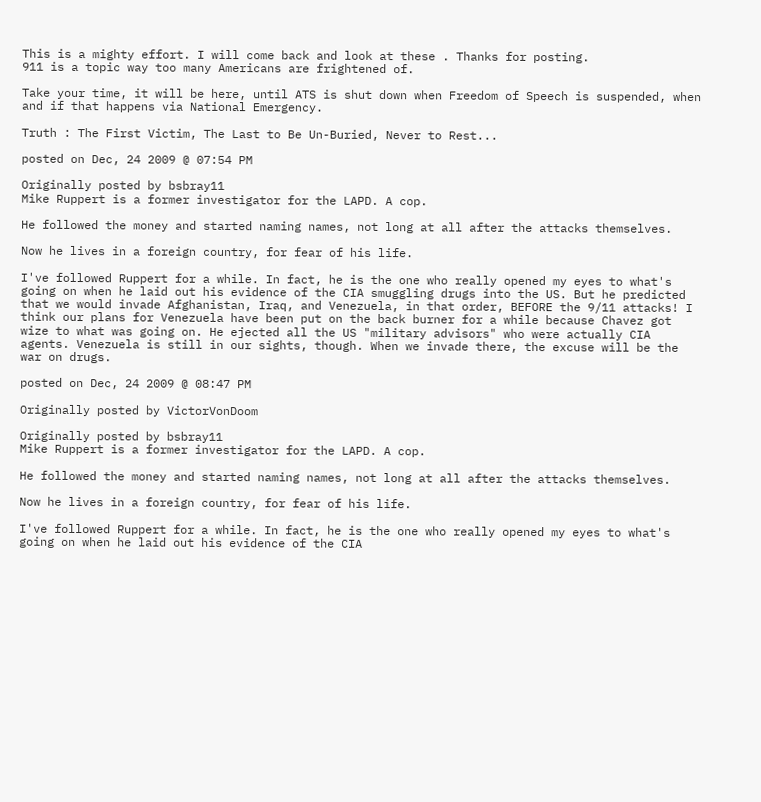This is a mighty effort. I will come back and look at these . Thanks for posting.
911 is a topic way too many Americans are frightened of.

Take your time, it will be here, until ATS is shut down when Freedom of Speech is suspended, when and if that happens via National Emergency.

Truth : The First Victim, The Last to Be Un-Buried, Never to Rest...

posted on Dec, 24 2009 @ 07:54 PM

Originally posted by bsbray11
Mike Ruppert is a former investigator for the LAPD. A cop.

He followed the money and started naming names, not long at all after the attacks themselves.

Now he lives in a foreign country, for fear of his life.

I've followed Ruppert for a while. In fact, he is the one who really opened my eyes to what's going on when he laid out his evidence of the CIA smuggling drugs into the US. But he predicted that we would invade Afghanistan, Iraq, and Venezuela, in that order, BEFORE the 9/11 attacks! I think our plans for Venezuela have been put on the back burner for a while because Chavez got wize to what was going on. He ejected all the US "military advisors" who were actually CIA agents. Venezuela is still in our sights, though. When we invade there, the excuse will be the war on drugs.

posted on Dec, 24 2009 @ 08:47 PM

Originally posted by VictorVonDoom

Originally posted by bsbray11
Mike Ruppert is a former investigator for the LAPD. A cop.

He followed the money and started naming names, not long at all after the attacks themselves.

Now he lives in a foreign country, for fear of his life.

I've followed Ruppert for a while. In fact, he is the one who really opened my eyes to what's going on when he laid out his evidence of the CIA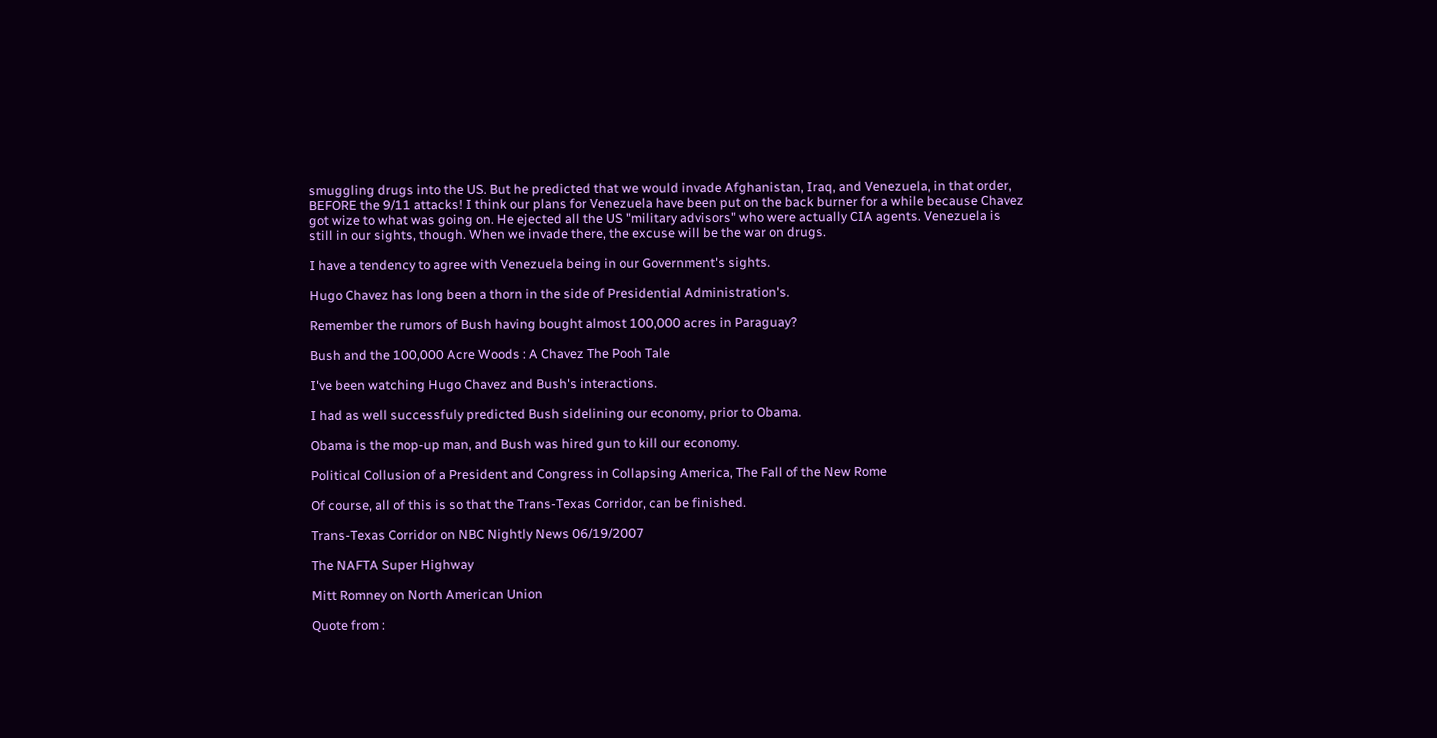smuggling drugs into the US. But he predicted that we would invade Afghanistan, Iraq, and Venezuela, in that order, BEFORE the 9/11 attacks! I think our plans for Venezuela have been put on the back burner for a while because Chavez got wize to what was going on. He ejected all the US "military advisors" who were actually CIA agents. Venezuela is still in our sights, though. When we invade there, the excuse will be the war on drugs.

I have a tendency to agree with Venezuela being in our Government's sights.

Hugo Chavez has long been a thorn in the side of Presidential Administration's.

Remember the rumors of Bush having bought almost 100,000 acres in Paraguay?

Bush and the 100,000 Acre Woods : A Chavez The Pooh Tale

I've been watching Hugo Chavez and Bush's interactions.

I had as well successfuly predicted Bush sidelining our economy, prior to Obama.

Obama is the mop-up man, and Bush was hired gun to kill our economy.

Political Collusion of a President and Congress in Collapsing America, The Fall of the New Rome

Of course, all of this is so that the Trans-Texas Corridor, can be finished.

Trans-Texas Corridor on NBC Nightly News 06/19/2007

The NAFTA Super Highway

Mitt Romney on North American Union

Quote from :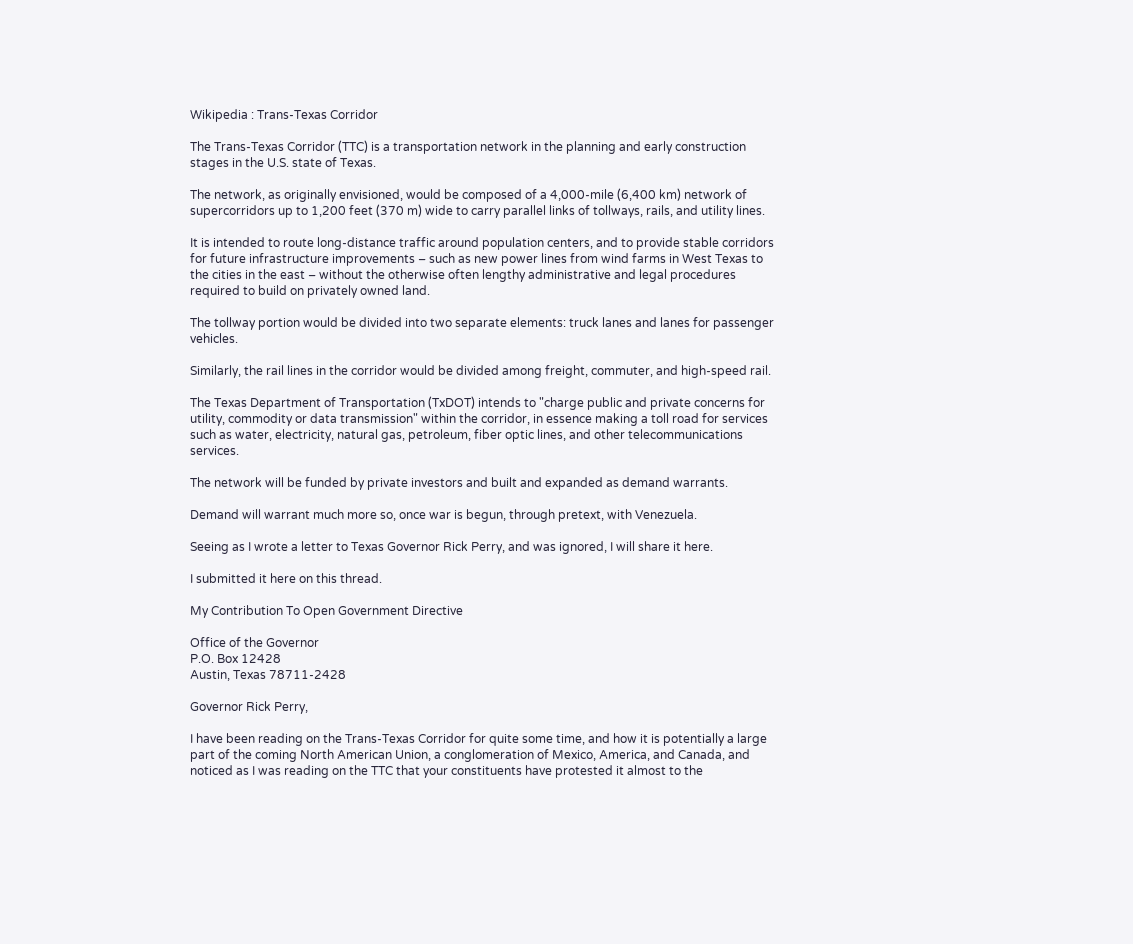Wikipedia : Trans-Texas Corridor

The Trans-Texas Corridor (TTC) is a transportation network in the planning and early construction stages in the U.S. state of Texas.

The network, as originally envisioned, would be composed of a 4,000-mile (6,400 km) network of supercorridors up to 1,200 feet (370 m) wide to carry parallel links of tollways, rails, and utility lines.

It is intended to route long-distance traffic around population centers, and to provide stable corridors for future infrastructure improvements – such as new power lines from wind farms in West Texas to the cities in the east – without the otherwise often lengthy administrative and legal procedures required to build on privately owned land.

The tollway portion would be divided into two separate elements: truck lanes and lanes for passenger vehicles.

Similarly, the rail lines in the corridor would be divided among freight, commuter, and high-speed rail.

The Texas Department of Transportation (TxDOT) intends to "charge public and private concerns for utility, commodity or data transmission" within the corridor, in essence making a toll road for services such as water, electricity, natural gas, petroleum, fiber optic lines, and other telecommunications services.

The network will be funded by private investors and built and expanded as demand warrants.

Demand will warrant much more so, once war is begun, through pretext, with Venezuela.

Seeing as I wrote a letter to Texas Governor Rick Perry, and was ignored, I will share it here.

I submitted it here on this thread.

My Contribution To Open Government Directive

Office of the Governor
P.O. Box 12428
Austin, Texas 78711-2428

Governor Rick Perry,

I have been reading on the Trans-Texas Corridor for quite some time, and how it is potentially a large part of the coming North American Union, a conglomeration of Mexico, America, and Canada, and noticed as I was reading on the TTC that your constituents have protested it almost to the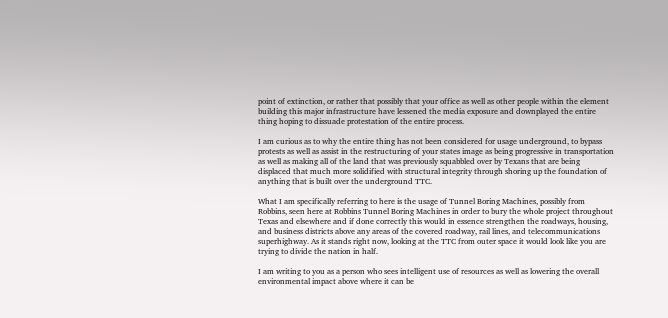point of extinction, or rather that possibly that your office as well as other people within the element building this major infrastructure have lessened the media exposure and downplayed the entire thing hoping to dissuade protestation of the entire process.

I am curious as to why the entire thing has not been considered for usage underground, to bypass protests as well as assist in the restructuring of your states image as being progressive in transportation as well as making all of the land that was previously squabbled over by Texans that are being displaced that much more solidified with structural integrity through shoring up the foundation of anything that is built over the underground TTC.

What I am specifically referring to here is the usage of Tunnel Boring Machines, possibly from Robbins, seen here at Robbins Tunnel Boring Machines in order to bury the whole project throughout Texas and elsewhere and if done correctly this would in essence strengthen the roadways, housing, and business districts above any areas of the covered roadway, rail lines, and telecommunications superhighway. As it stands right now, looking at the TTC from outer space it would look like you are trying to divide the nation in half.

I am writing to you as a person who sees intelligent use of resources as well as lowering the overall environmental impact above where it can be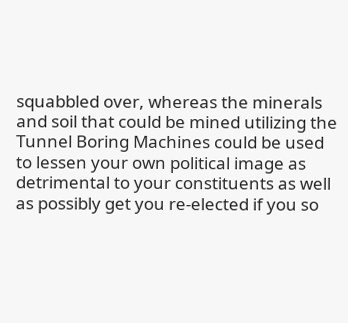squabbled over, whereas the minerals and soil that could be mined utilizing the Tunnel Boring Machines could be used to lessen your own political image as detrimental to your constituents as well as possibly get you re-elected if you so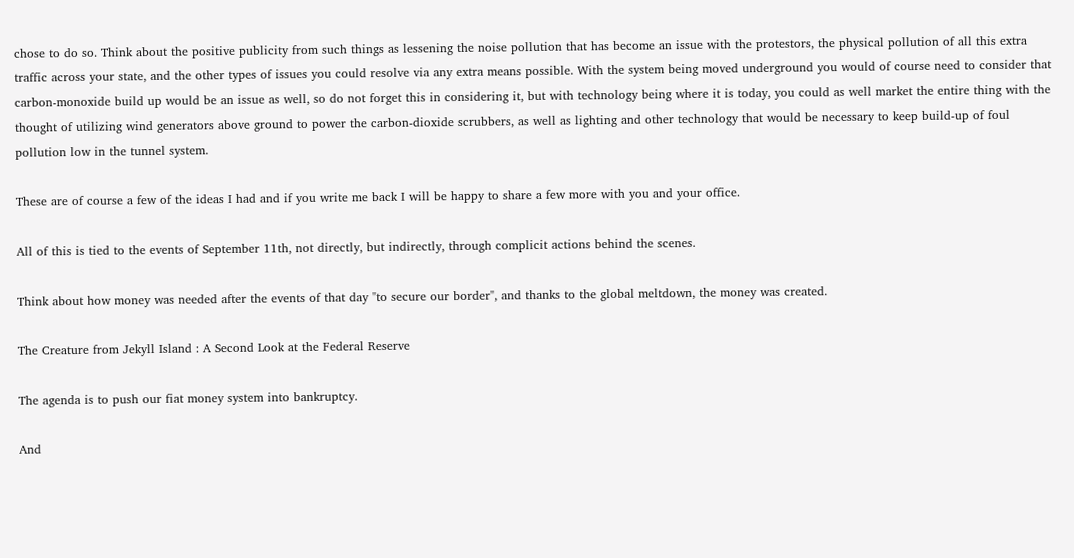chose to do so. Think about the positive publicity from such things as lessening the noise pollution that has become an issue with the protestors, the physical pollution of all this extra traffic across your state, and the other types of issues you could resolve via any extra means possible. With the system being moved underground you would of course need to consider that carbon-monoxide build up would be an issue as well, so do not forget this in considering it, but with technology being where it is today, you could as well market the entire thing with the thought of utilizing wind generators above ground to power the carbon-dioxide scrubbers, as well as lighting and other technology that would be necessary to keep build-up of foul pollution low in the tunnel system.

These are of course a few of the ideas I had and if you write me back I will be happy to share a few more with you and your office.

All of this is tied to the events of September 11th, not directly, but indirectly, through complicit actions behind the scenes.

Think about how money was needed after the events of that day "to secure our border", and thanks to the global meltdown, the money was created.

The Creature from Jekyll Island : A Second Look at the Federal Reserve

The agenda is to push our fiat money system into bankruptcy.

And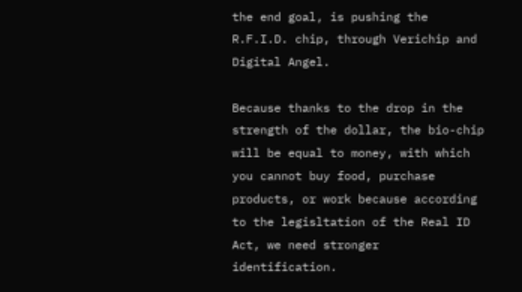the end goal, is pushing the R.F.I.D. chip, through Verichip and Digital Angel.

Because thanks to the drop in the strength of the dollar, the bio-chip will be equal to money, with which you cannot buy food, purchase products, or work because according to the legisltation of the Real ID Act, we need stronger identification.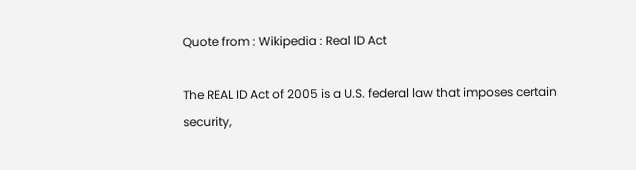Quote from : Wikipedia : Real ID Act

The REAL ID Act of 2005 is a U.S. federal law that imposes certain security,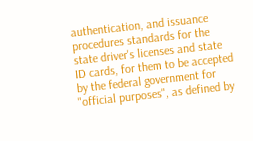authentication, and issuance procedures standards for the state driver's licenses and state ID cards, for them to be accepted by the federal government for "official purposes", as defined by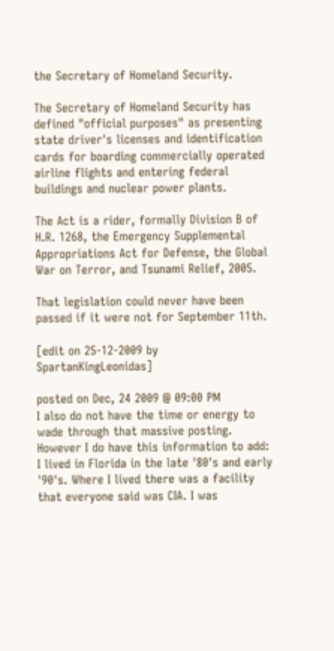the Secretary of Homeland Security.

The Secretary of Homeland Security has defined "official purposes" as presenting state driver's licenses and identification cards for boarding commercially operated airline flights and entering federal buildings and nuclear power plants.

The Act is a rider, formally Division B of H.R. 1268, the Emergency Supplemental Appropriations Act for Defense, the Global War on Terror, and Tsunami Relief, 2005.

That legislation could never have been passed if it were not for September 11th.

[edit on 25-12-2009 by SpartanKingLeonidas]

posted on Dec, 24 2009 @ 09:00 PM
I also do not have the time or energy to wade through that massive posting. However I do have this information to add:
I lived in Florida in the late '80's and early '90's. Where I lived there was a facility that everyone said was CIA. I was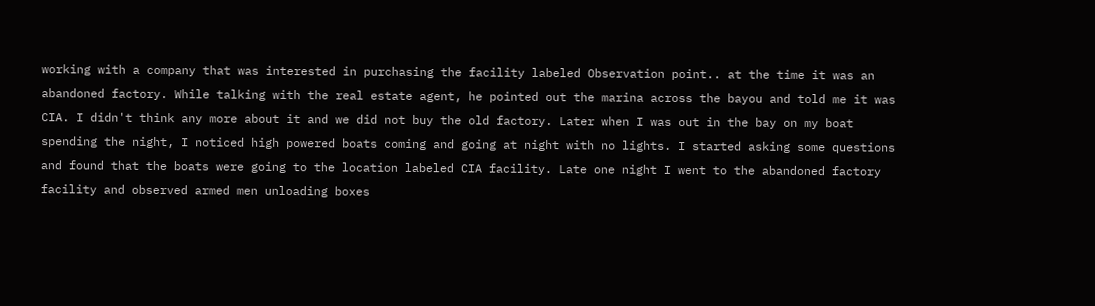working with a company that was interested in purchasing the facility labeled Observation point.. at the time it was an abandoned factory. While talking with the real estate agent, he pointed out the marina across the bayou and told me it was CIA. I didn't think any more about it and we did not buy the old factory. Later when I was out in the bay on my boat spending the night, I noticed high powered boats coming and going at night with no lights. I started asking some questions and found that the boats were going to the location labeled CIA facility. Late one night I went to the abandoned factory facility and observed armed men unloading boxes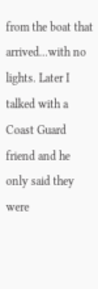from the boat that arrived...with no lights. Later I talked with a Coast Guard friend and he only said they were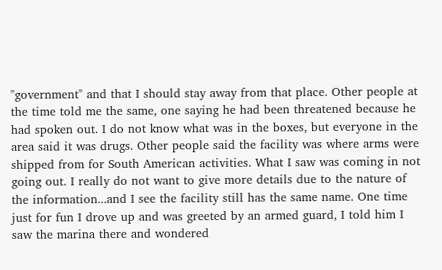"government" and that I should stay away from that place. Other people at the time told me the same, one saying he had been threatened because he had spoken out. I do not know what was in the boxes, but everyone in the area said it was drugs. Other people said the facility was where arms were shipped from for South American activities. What I saw was coming in not going out. I really do not want to give more details due to the nature of the information...and I see the facility still has the same name. One time just for fun I drove up and was greeted by an armed guard, I told him I saw the marina there and wondered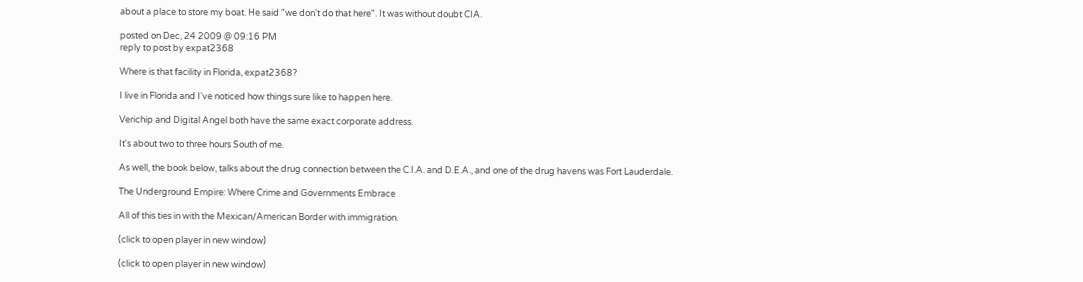about a place to store my boat. He said "we don't do that here". It was without doubt CIA.

posted on Dec, 24 2009 @ 09:16 PM
reply to post by expat2368

Where is that facility in Florida, expat2368?

I live in Florida and I've noticed how things sure like to happen here.

Verichip and Digital Angel both have the same exact corporate address.

It's about two to three hours South of me.

As well, the book below, talks about the drug connection between the C.I.A. and D.E.A., and one of the drug havens was Fort Lauderdale.

The Underground Empire: Where Crime and Governments Embrace

All of this ties in with the Mexican/American Border with immigration.

(click to open player in new window)

(click to open player in new window)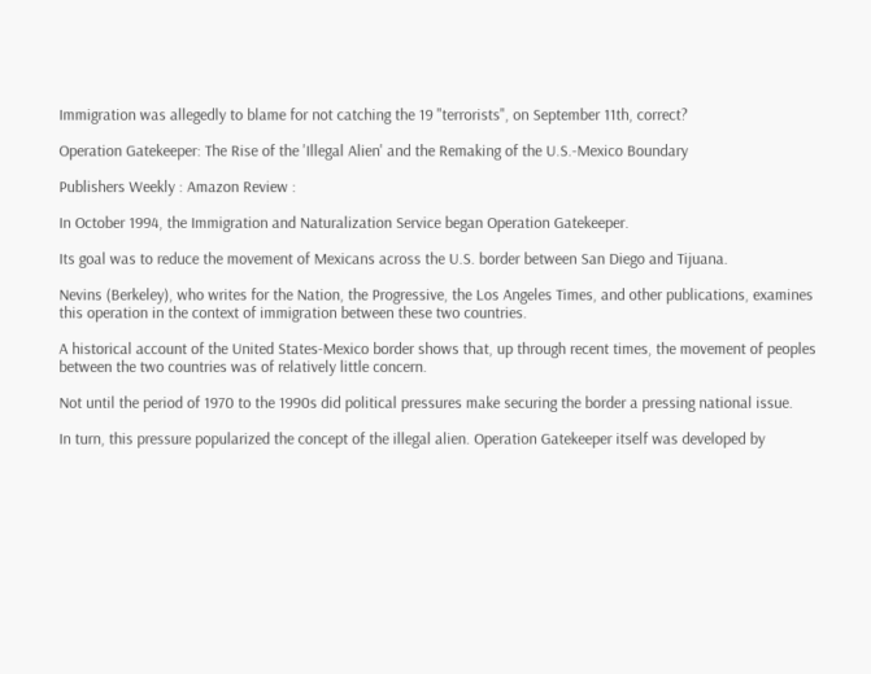Immigration was allegedly to blame for not catching the 19 "terrorists", on September 11th, correct?

Operation Gatekeeper: The Rise of the 'Illegal Alien' and the Remaking of the U.S.-Mexico Boundary

Publishers Weekly : Amazon Review :

In October 1994, the Immigration and Naturalization Service began Operation Gatekeeper.

Its goal was to reduce the movement of Mexicans across the U.S. border between San Diego and Tijuana.

Nevins (Berkeley), who writes for the Nation, the Progressive, the Los Angeles Times, and other publications, examines this operation in the context of immigration between these two countries.

A historical account of the United States-Mexico border shows that, up through recent times, the movement of peoples between the two countries was of relatively little concern.

Not until the period of 1970 to the 1990s did political pressures make securing the border a pressing national issue.

In turn, this pressure popularized the concept of the illegal alien. Operation Gatekeeper itself was developed by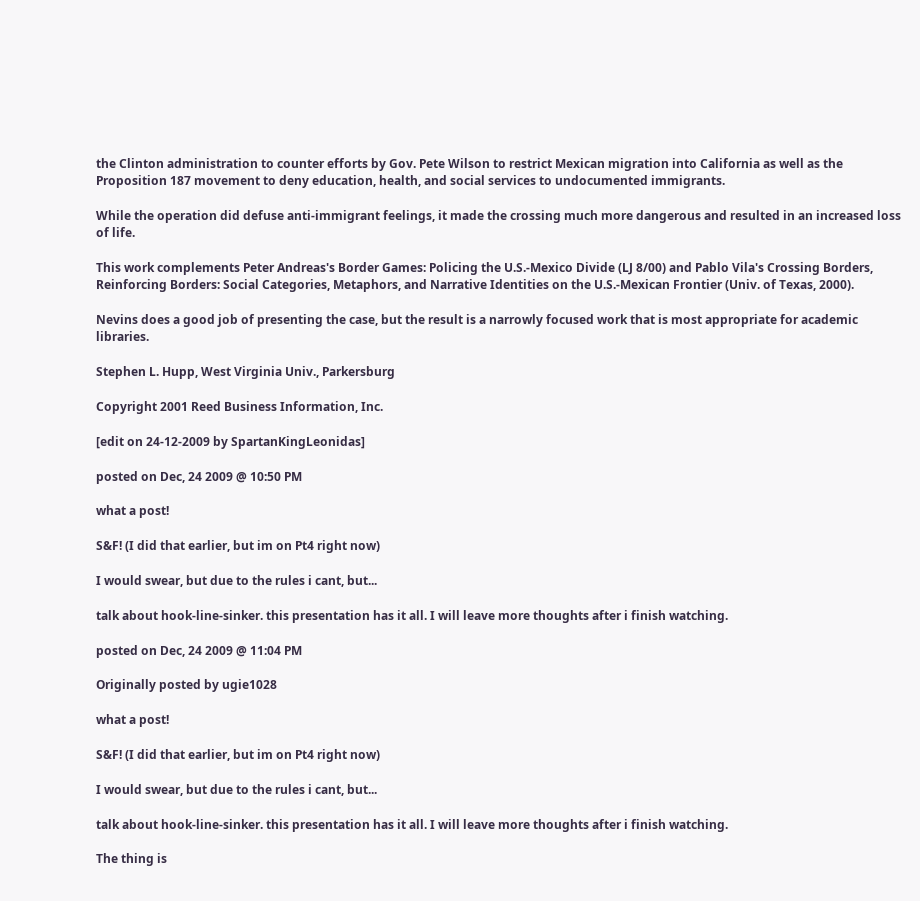the Clinton administration to counter efforts by Gov. Pete Wilson to restrict Mexican migration into California as well as the Proposition 187 movement to deny education, health, and social services to undocumented immigrants.

While the operation did defuse anti-immigrant feelings, it made the crossing much more dangerous and resulted in an increased loss of life.

This work complements Peter Andreas's Border Games: Policing the U.S.-Mexico Divide (LJ 8/00) and Pablo Vila's Crossing Borders, Reinforcing Borders: Social Categories, Metaphors, and Narrative Identities on the U.S.-Mexican Frontier (Univ. of Texas, 2000).

Nevins does a good job of presenting the case, but the result is a narrowly focused work that is most appropriate for academic libraries.

Stephen L. Hupp, West Virginia Univ., Parkersburg

Copyright 2001 Reed Business Information, Inc.

[edit on 24-12-2009 by SpartanKingLeonidas]

posted on Dec, 24 2009 @ 10:50 PM

what a post!

S&F! (I did that earlier, but im on Pt4 right now)

I would swear, but due to the rules i cant, but...

talk about hook-line-sinker. this presentation has it all. I will leave more thoughts after i finish watching.

posted on Dec, 24 2009 @ 11:04 PM

Originally posted by ugie1028

what a post!

S&F! (I did that earlier, but im on Pt4 right now)

I would swear, but due to the rules i cant, but...

talk about hook-line-sinker. this presentation has it all. I will leave more thoughts after i finish watching.

The thing is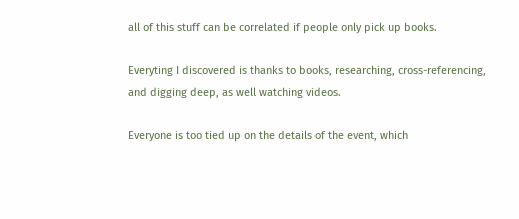all of this stuff can be correlated if people only pick up books.

Everyting I discovered is thanks to books, researching, cross-referencing, and digging deep, as well watching videos.

Everyone is too tied up on the details of the event, which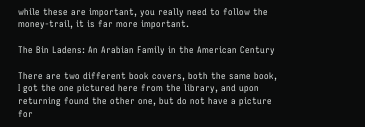while these are important, you really need to follow the money-trail, it is far more important.

The Bin Ladens: An Arabian Family in the American Century

There are two different book covers, both the same book, I got the one pictured here from the library, and upon returning found the other one, but do not have a picture for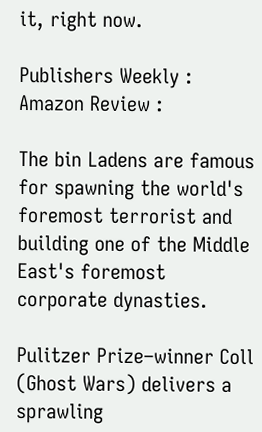it, right now.

Publishers Weekly : Amazon Review :

The bin Ladens are famous for spawning the world's foremost terrorist and building one of the Middle East's foremost corporate dynasties.

Pulitzer Prize–winner Coll (Ghost Wars) delivers a sprawling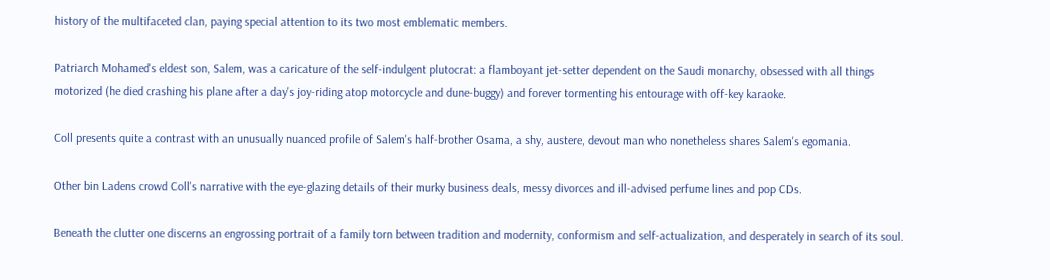history of the multifaceted clan, paying special attention to its two most emblematic members.

Patriarch Mohamed's eldest son, Salem, was a caricature of the self-indulgent plutocrat: a flamboyant jet-setter dependent on the Saudi monarchy, obsessed with all things motorized (he died crashing his plane after a day's joy-riding atop motorcycle and dune-buggy) and forever tormenting his entourage with off-key karaoke.

Coll presents quite a contrast with an unusually nuanced profile of Salem's half-brother Osama, a shy, austere, devout man who nonetheless shares Salem's egomania.

Other bin Ladens crowd Coll's narrative with the eye-glazing details of their murky business deals, messy divorces and ill-advised perfume lines and pop CDs.

Beneath the clutter one discerns an engrossing portrait of a family torn between tradition and modernity, conformism and self-actualization, and desperately in search of its soul.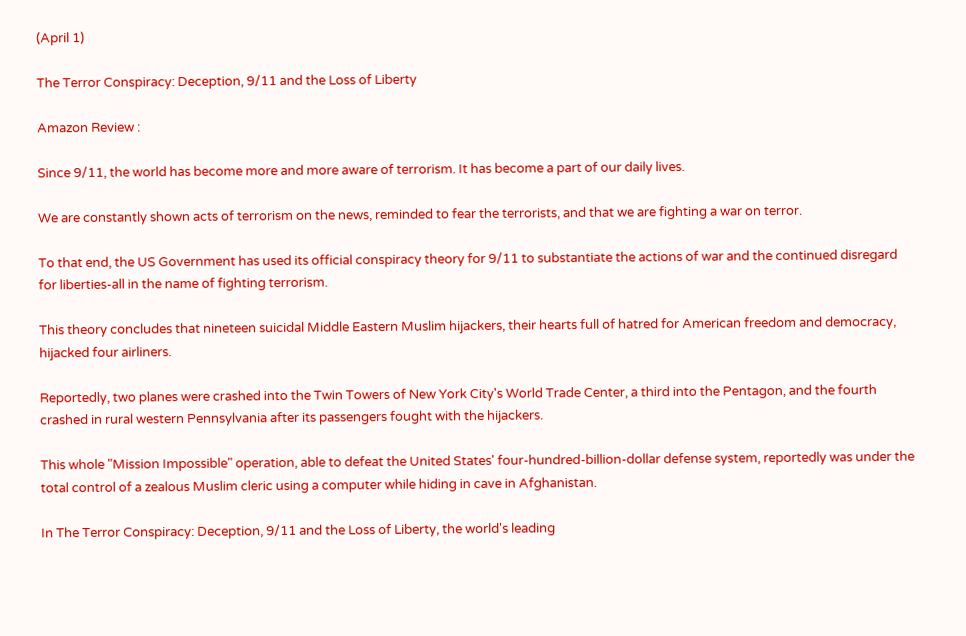(April 1)

The Terror Conspiracy: Deception, 9/11 and the Loss of Liberty

Amazon Review :

Since 9/11, the world has become more and more aware of terrorism. It has become a part of our daily lives.

We are constantly shown acts of terrorism on the news, reminded to fear the terrorists, and that we are fighting a war on terror.

To that end, the US Government has used its official conspiracy theory for 9/11 to substantiate the actions of war and the continued disregard for liberties-all in the name of fighting terrorism.

This theory concludes that nineteen suicidal Middle Eastern Muslim hijackers, their hearts full of hatred for American freedom and democracy, hijacked four airliners.

Reportedly, two planes were crashed into the Twin Towers of New York City's World Trade Center, a third into the Pentagon, and the fourth crashed in rural western Pennsylvania after its passengers fought with the hijackers.

This whole "Mission Impossible" operation, able to defeat the United States' four-hundred-billion-dollar defense system, reportedly was under the total control of a zealous Muslim cleric using a computer while hiding in cave in Afghanistan.

In The Terror Conspiracy: Deception, 9/11 and the Loss of Liberty, the world's leading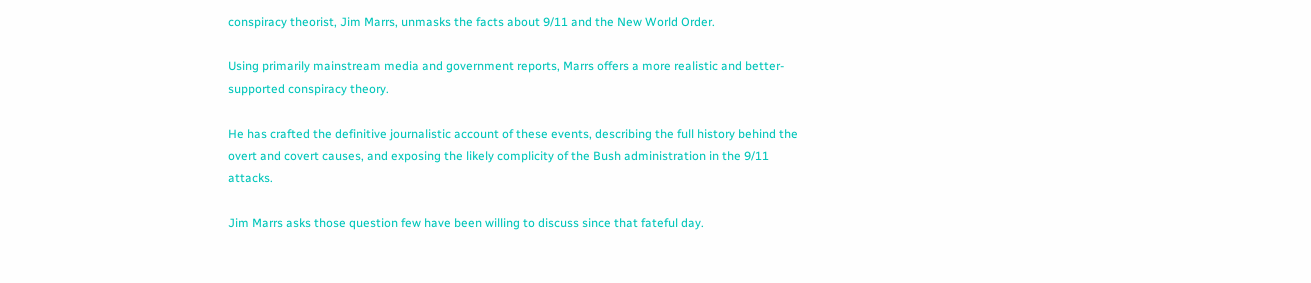conspiracy theorist, Jim Marrs, unmasks the facts about 9/11 and the New World Order.

Using primarily mainstream media and government reports, Marrs offers a more realistic and better-supported conspiracy theory.

He has crafted the definitive journalistic account of these events, describing the full history behind the overt and covert causes, and exposing the likely complicity of the Bush administration in the 9/11 attacks.

Jim Marrs asks those question few have been willing to discuss since that fateful day.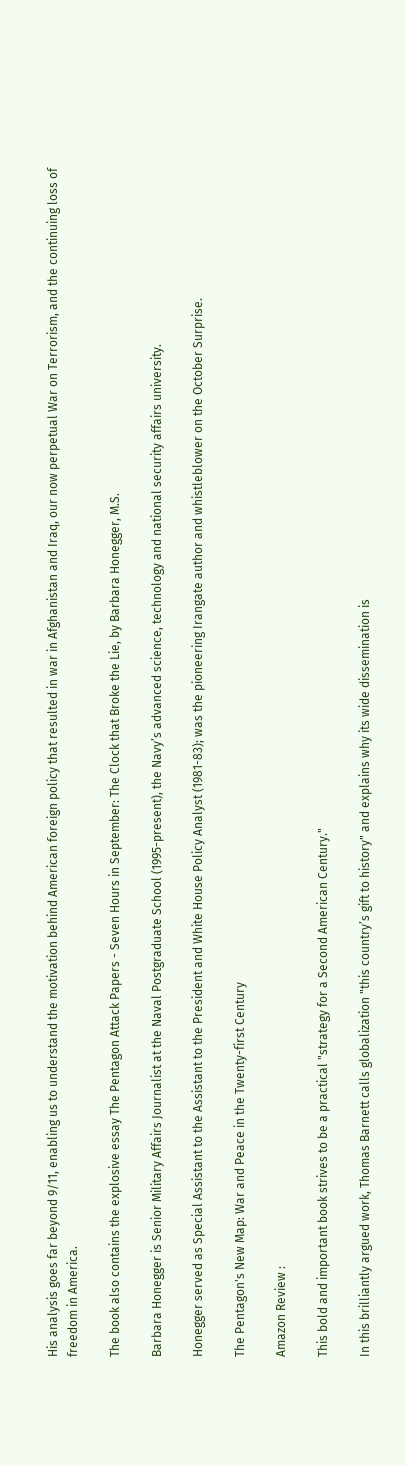His analysis goes far beyond 9/11, enabling us to understand the motivation behind American foreign policy that resulted in war in Afghanistan and Iraq, our now perpetual War on Terrorism, and the continuing loss of freedom in America.

The book also contains the explosive essay The Pentagon Attack Papers - Seven Hours in September: The Clock that Broke the Lie, by Barbara Honegger, M.S.

Barbara Honegger is Senior Military Affairs Journalist at the Naval Postgraduate School (1995-present), the Navy’s advanced science, technology and national security affairs university.

Honegger served as Special Assistant to the Assistant to the President and White House Policy Analyst (1981-83); was the pioneering Irangate author and whistleblower on the October Surprise.

The Pentagon's New Map: War and Peace in the Twenty-first Century

Amazon Review :

This bold and important book strives to be a practical "strategy for a Second American Century."

In this brilliantly argued work, Thomas Barnett calls globalization "this country’s gift to history" and explains why its wide dissemination is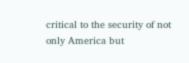critical to the security of not only America but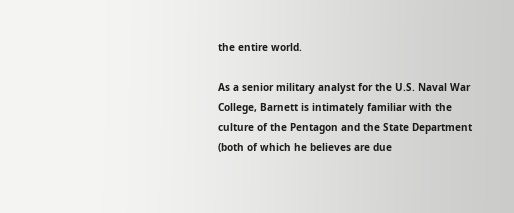the entire world.

As a senior military analyst for the U.S. Naval War College, Barnett is intimately familiar with the culture of the Pentagon and the State Department (both of which he believes are due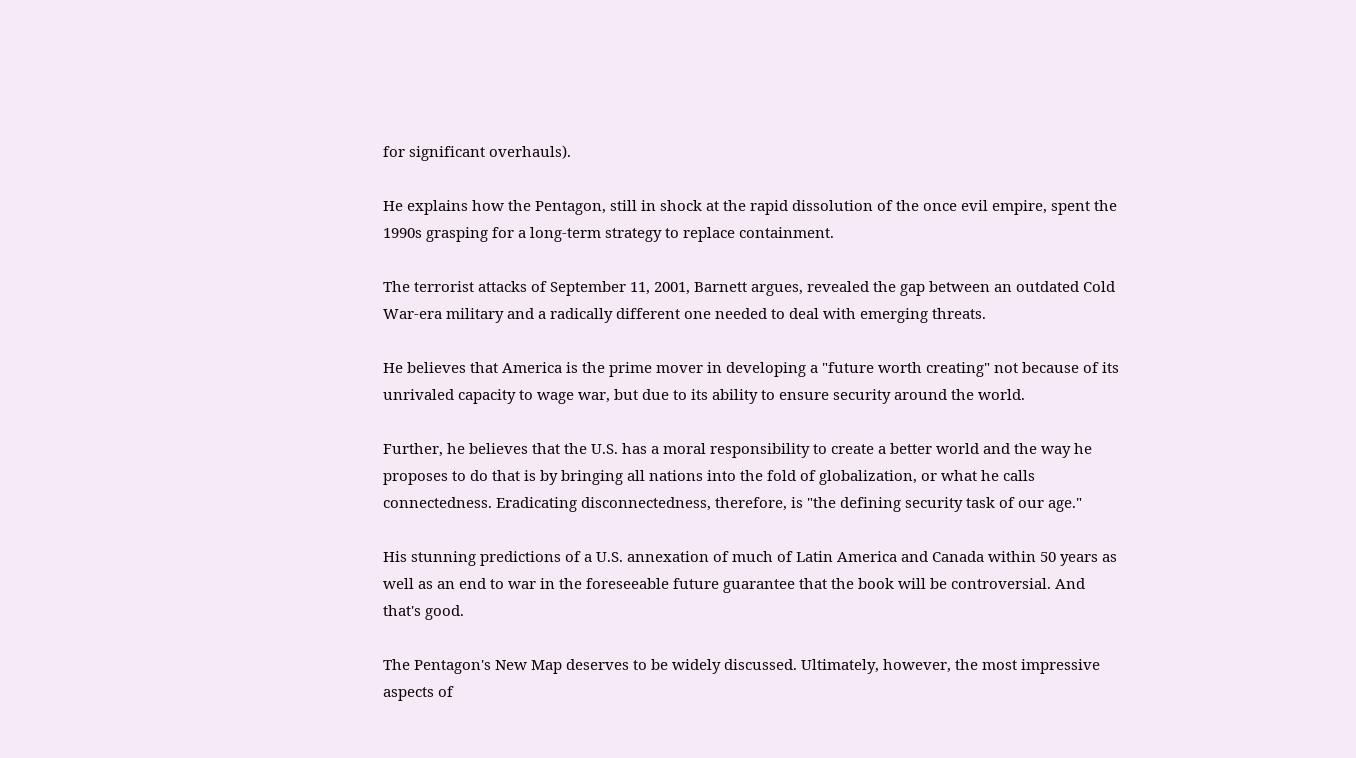for significant overhauls).

He explains how the Pentagon, still in shock at the rapid dissolution of the once evil empire, spent the 1990s grasping for a long-term strategy to replace containment.

The terrorist attacks of September 11, 2001, Barnett argues, revealed the gap between an outdated Cold War-era military and a radically different one needed to deal with emerging threats.

He believes that America is the prime mover in developing a "future worth creating" not because of its unrivaled capacity to wage war, but due to its ability to ensure security around the world.

Further, he believes that the U.S. has a moral responsibility to create a better world and the way he proposes to do that is by bringing all nations into the fold of globalization, or what he calls connectedness. Eradicating disconnectedness, therefore, is "the defining security task of our age."

His stunning predictions of a U.S. annexation of much of Latin America and Canada within 50 years as well as an end to war in the foreseeable future guarantee that the book will be controversial. And that's good.

The Pentagon's New Map deserves to be widely discussed. Ultimately, however, the most impressive aspects of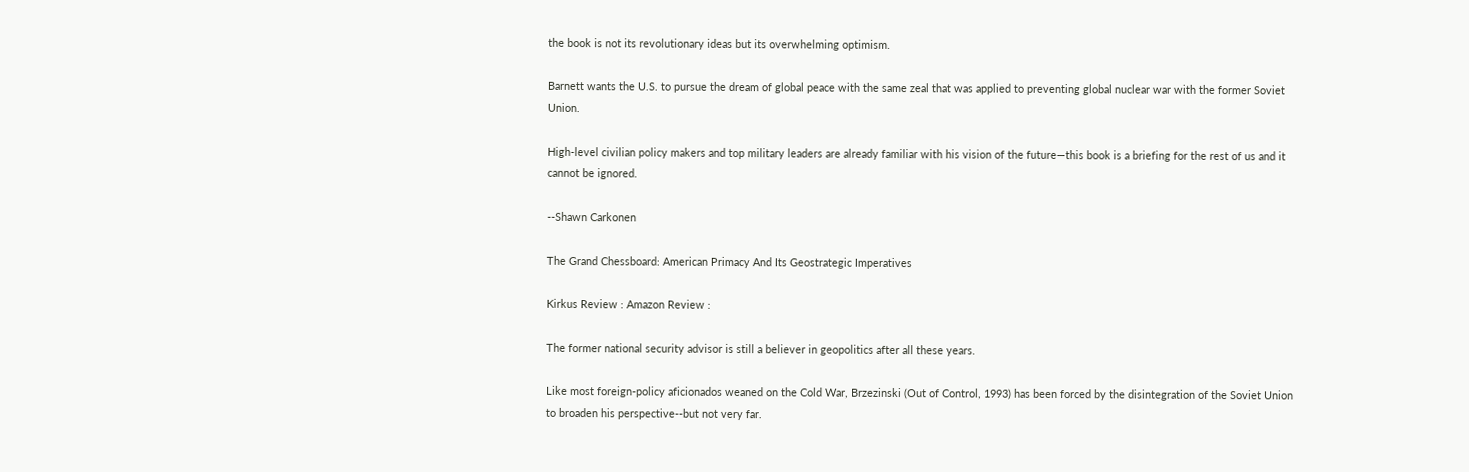the book is not its revolutionary ideas but its overwhelming optimism.

Barnett wants the U.S. to pursue the dream of global peace with the same zeal that was applied to preventing global nuclear war with the former Soviet Union.

High-level civilian policy makers and top military leaders are already familiar with his vision of the future—this book is a briefing for the rest of us and it cannot be ignored.

--Shawn Carkonen

The Grand Chessboard: American Primacy And Its Geostrategic Imperatives

Kirkus Review : Amazon Review :

The former national security advisor is still a believer in geopolitics after all these years.

Like most foreign-policy aficionados weaned on the Cold War, Brzezinski (Out of Control, 1993) has been forced by the disintegration of the Soviet Union to broaden his perspective--but not very far.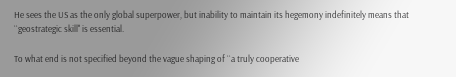He sees the US as the only global superpower, but inability to maintain its hegemony indefinitely means that ``geostrategic skill'' is essential.

To what end is not specified beyond the vague shaping of ``a truly cooperative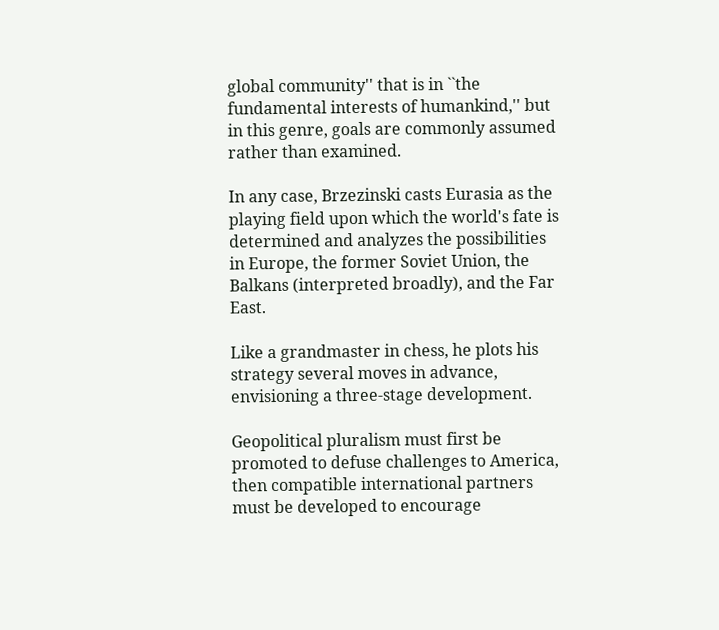global community'' that is in ``the fundamental interests of humankind,'' but in this genre, goals are commonly assumed rather than examined.

In any case, Brzezinski casts Eurasia as the playing field upon which the world's fate is determined and analyzes the possibilities in Europe, the former Soviet Union, the Balkans (interpreted broadly), and the Far East.

Like a grandmaster in chess, he plots his strategy several moves in advance, envisioning a three-stage development.

Geopolitical pluralism must first be promoted to defuse challenges to America, then compatible international partners must be developed to encourage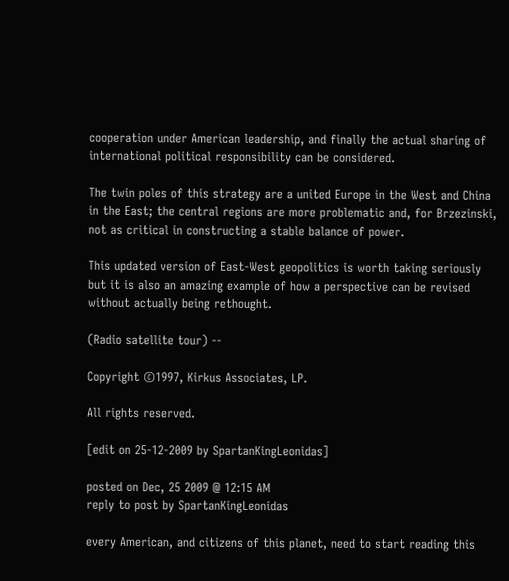cooperation under American leadership, and finally the actual sharing of international political responsibility can be considered.

The twin poles of this strategy are a united Europe in the West and China in the East; the central regions are more problematic and, for Brzezinski, not as critical in constructing a stable balance of power.

This updated version of East-West geopolitics is worth taking seriously but it is also an amazing example of how a perspective can be revised without actually being rethought.

(Radio satellite tour) --

Copyright ©1997, Kirkus Associates, LP.

All rights reserved.

[edit on 25-12-2009 by SpartanKingLeonidas]

posted on Dec, 25 2009 @ 12:15 AM
reply to post by SpartanKingLeonidas

every American, and citizens of this planet, need to start reading this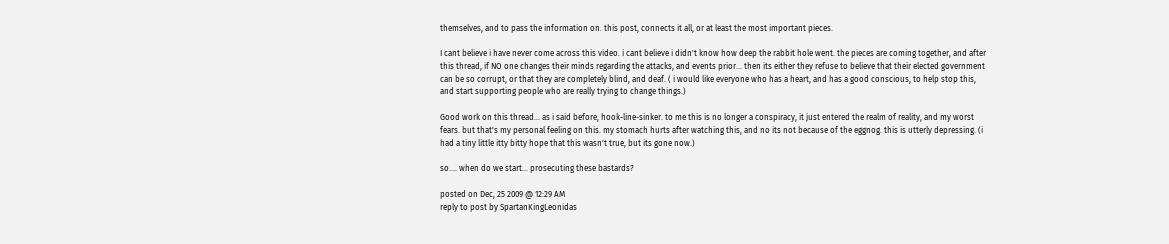themselves, and to pass the information on. this post, connects it all, or at least the most important pieces.

I cant believe i have never come across this video. i cant believe i didn't know how deep the rabbit hole went. the pieces are coming together, and after this thread, if NO one changes their minds regarding the attacks, and events prior... then its either they refuse to believe that their elected government can be so corrupt, or that they are completely blind, and deaf. ( i would like everyone who has a heart, and has a good conscious, to help stop this, and start supporting people who are really trying to change things.)

Good work on this thread... as i said before, hook-line-sinker. to me this is no longer a conspiracy, it just entered the realm of reality, and my worst fears. but that's my personal feeling on this. my stomach hurts after watching this, and no its not because of the eggnog. this is utterly depressing. (i had a tiny little itty bitty hope that this wasn't true, but its gone now.)

so.... when do we start... prosecuting these bastards?

posted on Dec, 25 2009 @ 12:29 AM
reply to post by SpartanKingLeonidas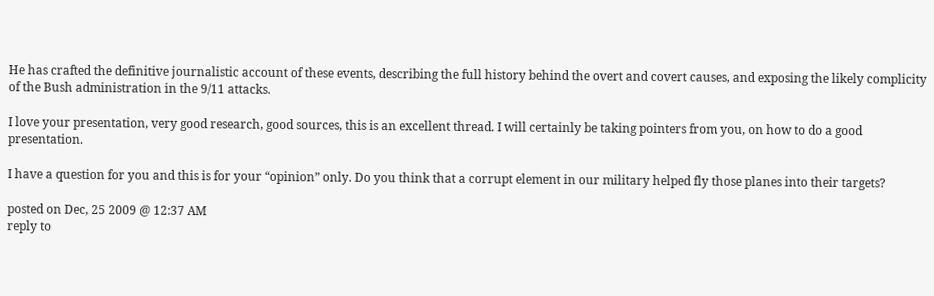He has crafted the definitive journalistic account of these events, describing the full history behind the overt and covert causes, and exposing the likely complicity of the Bush administration in the 9/11 attacks.

I love your presentation, very good research, good sources, this is an excellent thread. I will certainly be taking pointers from you, on how to do a good presentation.

I have a question for you and this is for your “opinion” only. Do you think that a corrupt element in our military helped fly those planes into their targets?

posted on Dec, 25 2009 @ 12:37 AM
reply to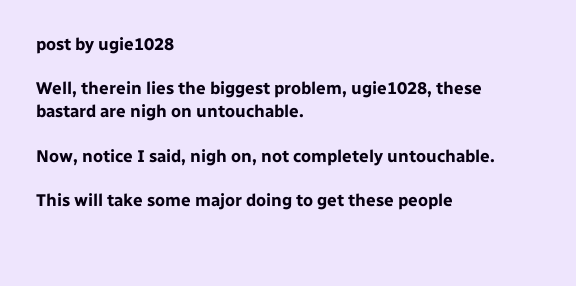post by ugie1028

Well, therein lies the biggest problem, ugie1028, these bastard are nigh on untouchable.

Now, notice I said, nigh on, not completely untouchable.

This will take some major doing to get these people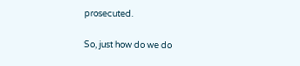prosecuted.

So, just how do we do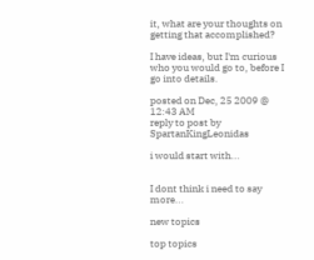it, what are your thoughts on getting that accomplished?

I have ideas, but I'm curious who you would go to, before I go into details.

posted on Dec, 25 2009 @ 12:43 AM
reply to post by SpartanKingLeonidas

i would start with...


I dont think i need to say more...

new topics

top topics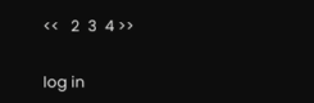<<   2  3  4 >>

log in